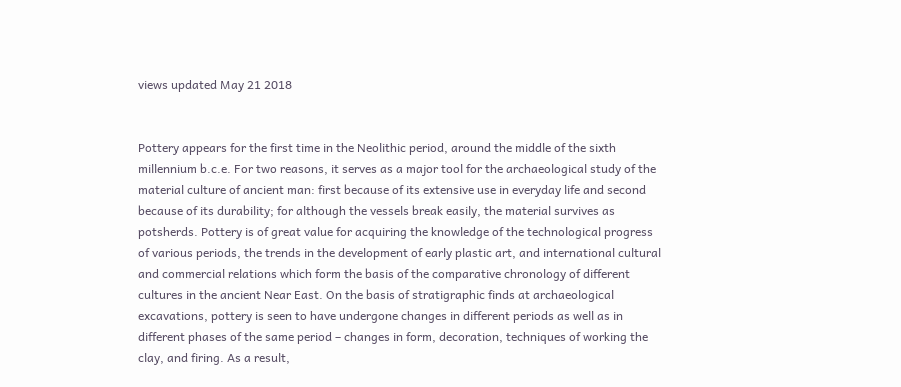views updated May 21 2018


Pottery appears for the first time in the Neolithic period, around the middle of the sixth millennium b.c.e. For two reasons, it serves as a major tool for the archaeological study of the material culture of ancient man: first because of its extensive use in everyday life and second because of its durability; for although the vessels break easily, the material survives as potsherds. Pottery is of great value for acquiring the knowledge of the technological progress of various periods, the trends in the development of early plastic art, and international cultural and commercial relations which form the basis of the comparative chronology of different cultures in the ancient Near East. On the basis of stratigraphic finds at archaeological excavations, pottery is seen to have undergone changes in different periods as well as in different phases of the same period – changes in form, decoration, techniques of working the clay, and firing. As a result,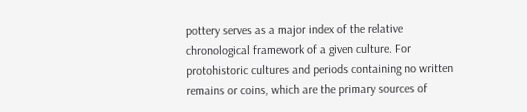pottery serves as a major index of the relative chronological framework of a given culture. For protohistoric cultures and periods containing no written remains or coins, which are the primary sources of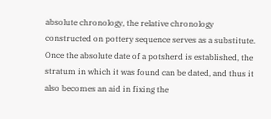absolute chronology, the relative chronology constructed on pottery sequence serves as a substitute. Once the absolute date of a potsherd is established, the stratum in which it was found can be dated, and thus it also becomes an aid in fixing the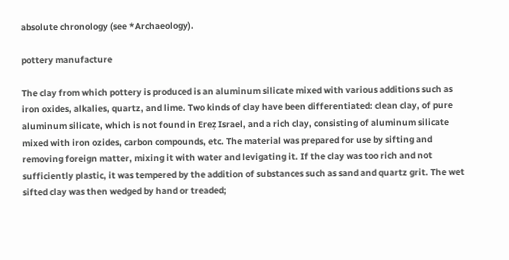absolute chronology (see *Archaeology).

pottery manufacture

The clay from which pottery is produced is an aluminum silicate mixed with various additions such as iron oxides, alkalies, quartz, and lime. Two kinds of clay have been differentiated: clean clay, of pure aluminum silicate, which is not found in Ereẓ Israel, and a rich clay, consisting of aluminum silicate mixed with iron ozides, carbon compounds, etc. The material was prepared for use by sifting and removing foreign matter, mixing it with water and levigating it. If the clay was too rich and not sufficiently plastic, it was tempered by the addition of substances such as sand and quartz grit. The wet sifted clay was then wedged by hand or treaded;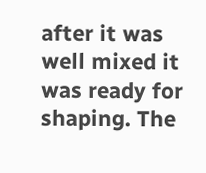after it was well mixed it was ready for shaping. The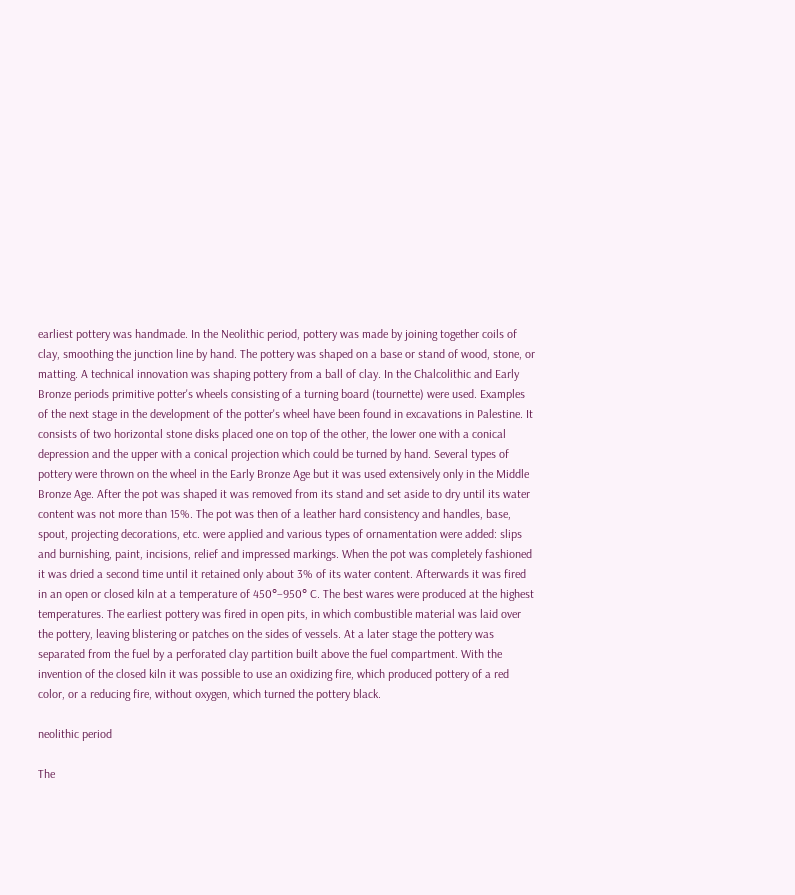earliest pottery was handmade. In the Neolithic period, pottery was made by joining together coils of clay, smoothing the junction line by hand. The pottery was shaped on a base or stand of wood, stone, or matting. A technical innovation was shaping pottery from a ball of clay. In the Chalcolithic and Early Bronze periods primitive potter's wheels consisting of a turning board (tournette) were used. Examples of the next stage in the development of the potter's wheel have been found in excavations in Palestine. It consists of two horizontal stone disks placed one on top of the other, the lower one with a conical depression and the upper with a conical projection which could be turned by hand. Several types of pottery were thrown on the wheel in the Early Bronze Age but it was used extensively only in the Middle Bronze Age. After the pot was shaped it was removed from its stand and set aside to dry until its water content was not more than 15%. The pot was then of a leather hard consistency and handles, base, spout, projecting decorations, etc. were applied and various types of ornamentation were added: slips and burnishing, paint, incisions, relief and impressed markings. When the pot was completely fashioned it was dried a second time until it retained only about 3% of its water content. Afterwards it was fired in an open or closed kiln at a temperature of 450°–950° C. The best wares were produced at the highest temperatures. The earliest pottery was fired in open pits, in which combustible material was laid over the pottery, leaving blistering or patches on the sides of vessels. At a later stage the pottery was separated from the fuel by a perforated clay partition built above the fuel compartment. With the invention of the closed kiln it was possible to use an oxidizing fire, which produced pottery of a red color, or a reducing fire, without oxygen, which turned the pottery black.

neolithic period

The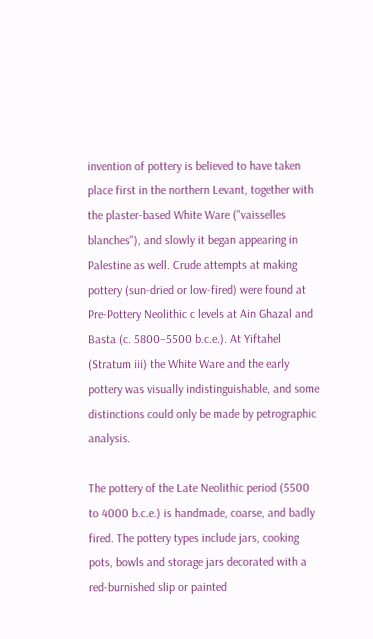invention of pottery is believed to have taken place first in the northern Levant, together with the plaster-based White Ware ("vaisselles blanches"), and slowly it began appearing in Palestine as well. Crude attempts at making pottery (sun-dried or low-fired) were found at Pre-Pottery Neolithic c levels at Ain Ghazal and Basta (c. 5800–5500 b.c.e.). At Yiftahel (Stratum iii) the White Ware and the early pottery was visually indistinguishable, and some distinctions could only be made by petrographic analysis.

The pottery of the Late Neolithic period (5500 to 4000 b.c.e.) is handmade, coarse, and badly fired. The pottery types include jars, cooking pots, bowls and storage jars decorated with a red-burnished slip or painted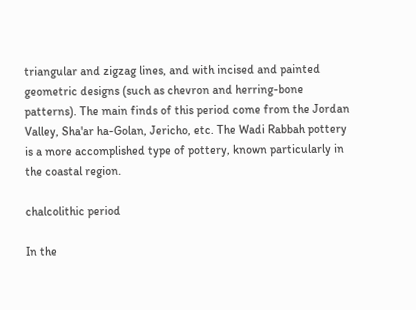triangular and zigzag lines, and with incised and painted geometric designs (such as chevron and herring-bone patterns). The main finds of this period come from the Jordan Valley, Sha'ar ha-Golan, Jericho, etc. The Wadi Rabbah pottery is a more accomplished type of pottery, known particularly in the coastal region.

chalcolithic period

In the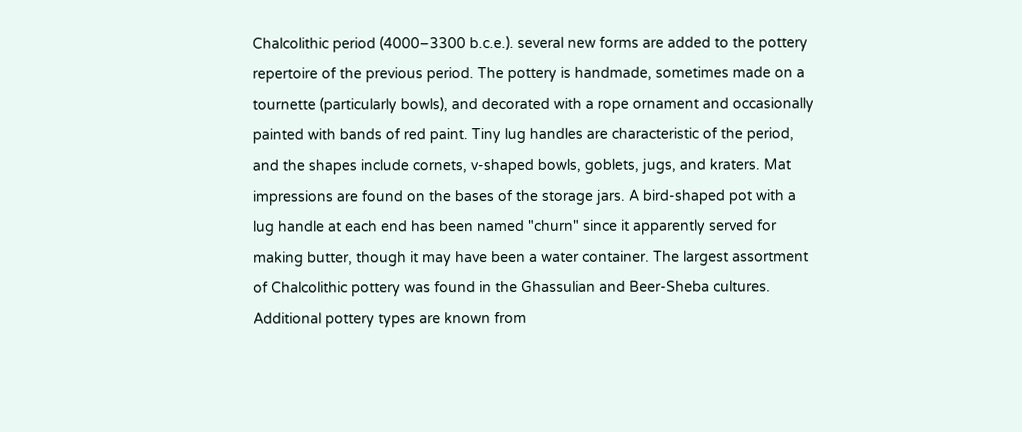Chalcolithic period (4000–3300 b.c.e.). several new forms are added to the pottery repertoire of the previous period. The pottery is handmade, sometimes made on a tournette (particularly bowls), and decorated with a rope ornament and occasionally painted with bands of red paint. Tiny lug handles are characteristic of the period, and the shapes include cornets, v-shaped bowls, goblets, jugs, and kraters. Mat impressions are found on the bases of the storage jars. A bird-shaped pot with a lug handle at each end has been named "churn" since it apparently served for making butter, though it may have been a water container. The largest assortment of Chalcolithic pottery was found in the Ghassulian and Beer-Sheba cultures. Additional pottery types are known from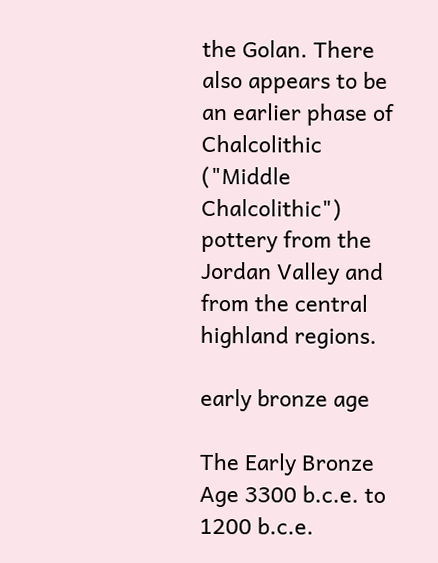the Golan. There also appears to be an earlier phase of Chalcolithic ("Middle Chalcolithic") pottery from the Jordan Valley and from the central highland regions.

early bronze age

The Early Bronze Age 3300 b.c.e. to 1200 b.c.e.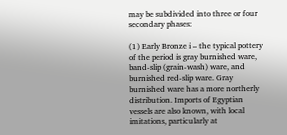may be subdivided into three or four secondary phases:

(1) Early Bronze i – the typical pottery of the period is gray burnished ware, band-slip (grain-wash) ware, and burnished red-slip ware. Gray burnished ware has a more northerly distribution. Imports of Egyptian vessels are also known, with local imitations, particularly at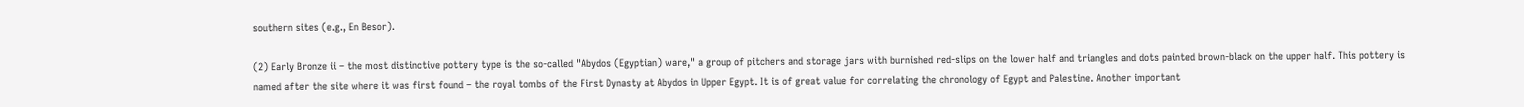southern sites (e.g., En Besor).

(2) Early Bronze ii – the most distinctive pottery type is the so-called "Abydos (Egyptian) ware," a group of pitchers and storage jars with burnished red-slips on the lower half and triangles and dots painted brown-black on the upper half. This pottery is named after the site where it was first found – the royal tombs of the First Dynasty at Abydos in Upper Egypt. It is of great value for correlating the chronology of Egypt and Palestine. Another important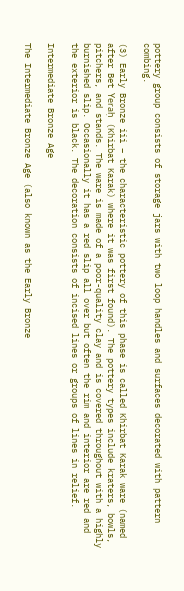pottery group consists of storage jars with two loop handles and surfaces decorated with pattern combing.

(3) Early Bronze iii – the characteristic pottery of this phase is called Khirbat Karak ware (named after Bet Yeraḥ (Khirbat Karak) where it was first found). The pottery types include kraters, bowls, pitchers, and stands. The ware is made of a poor-quality clay and is covered throughout with a highly burnished slip. Occasionally it has a red slip all over but often the rim and interior are red and the exterior is black. The decoration consists of incised lines or groups of lines in relief.

Intermediate Bronze Age

The Intermediate Bronze Age (also known as the Early Bronze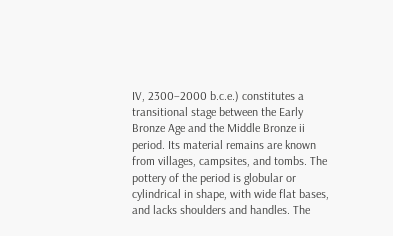IV, 2300–2000 b.c.e.) constitutes a transitional stage between the Early Bronze Age and the Middle Bronze ii period. Its material remains are known from villages, campsites, and tombs. The pottery of the period is globular or cylindrical in shape, with wide flat bases, and lacks shoulders and handles. The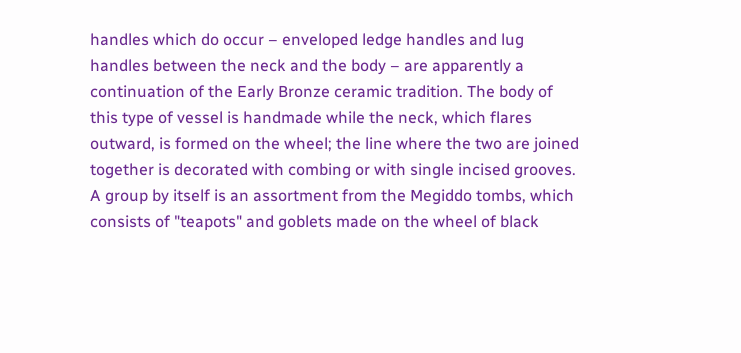handles which do occur – enveloped ledge handles and lug handles between the neck and the body – are apparently a continuation of the Early Bronze ceramic tradition. The body of this type of vessel is handmade while the neck, which flares outward, is formed on the wheel; the line where the two are joined together is decorated with combing or with single incised grooves. A group by itself is an assortment from the Megiddo tombs, which consists of "teapots" and goblets made on the wheel of black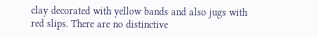clay decorated with yellow bands and also jugs with red slips. There are no distinctive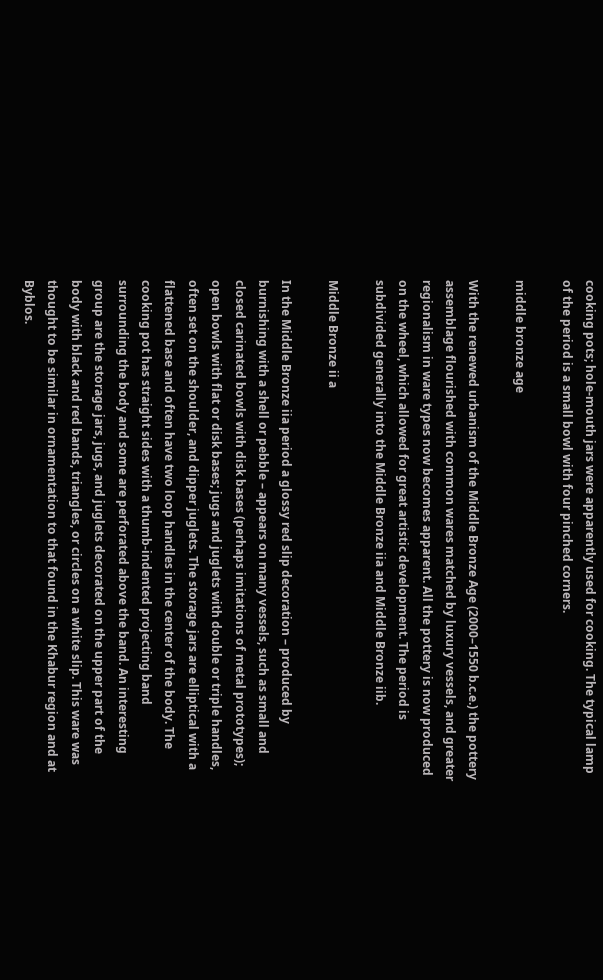cooking pots; hole-mouth jars were apparently used for cooking. The typical lamp of the period is a small bowl with four pinched corners.

middle bronze age

With the renewed urbanism of the Middle Bronze Age (2000–1550 b.c.e.) the pottery assemblage flourished with common wares matched by luxury vessels, and greater regionalism in ware types now becomes apparent. All the pottery is now produced on the wheel, which allowed for great artistic development. The period is subdivided generally into the Middle Bronze iia and Middle Bronze iib.

Middle Bronze ii a

In the Middle Bronze iia period a glossy red slip decoration – produced by burnishing with a shell or pebble – appears on many vessels, such as small and closed carinated bowls with disk bases (perhaps imitations of metal prototypes); open bowls with flat or disk bases; jugs and juglets with double or triple handles, often set on the shoulder, and dipper juglets. The storage jars are elliptical with a flattened base and often have two loop handles in the center of the body. The cooking pot has straight sides with a thumb-indented projecting band surrounding the body and some are perforated above the band. An interesting group are the storage jars, jugs, and juglets decorated on the upper part of the body with black and red bands, triangles, or circles on a white slip. This ware was thought to be similar in ornamentation to that found in the Khabur region and at Byblos.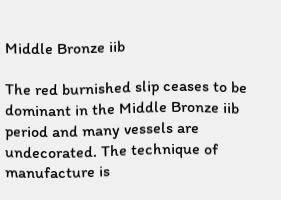Middle Bronze iib

The red burnished slip ceases to be dominant in the Middle Bronze iib period and many vessels are undecorated. The technique of manufacture is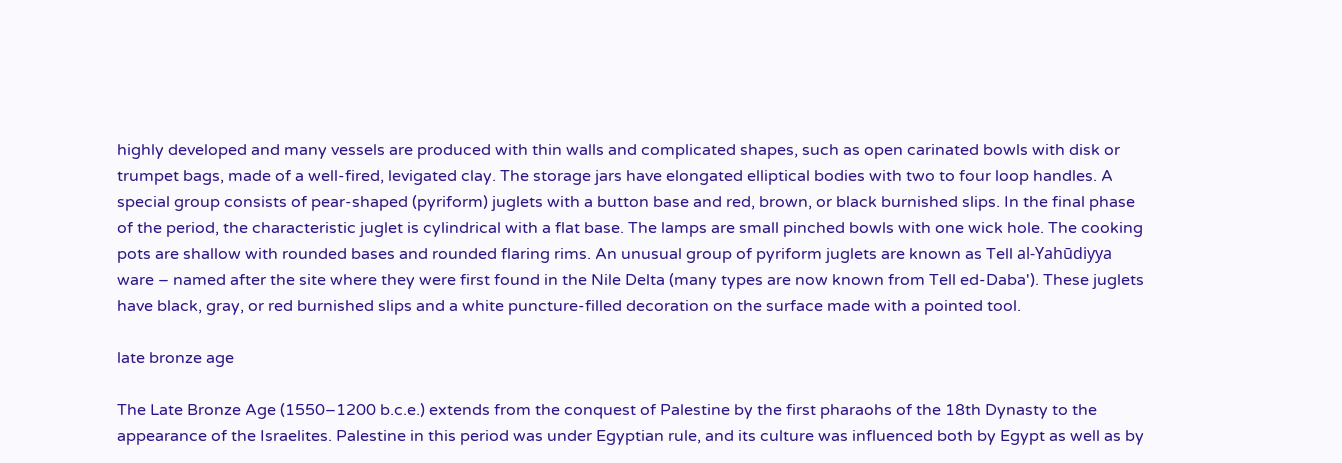highly developed and many vessels are produced with thin walls and complicated shapes, such as open carinated bowls with disk or trumpet bags, made of a well-fired, levigated clay. The storage jars have elongated elliptical bodies with two to four loop handles. A special group consists of pear-shaped (pyriform) juglets with a button base and red, brown, or black burnished slips. In the final phase of the period, the characteristic juglet is cylindrical with a flat base. The lamps are small pinched bowls with one wick hole. The cooking pots are shallow with rounded bases and rounded flaring rims. An unusual group of pyriform juglets are known as Tell al-Yahūdiyya ware – named after the site where they were first found in the Nile Delta (many types are now known from Tell ed-Daba'). These juglets have black, gray, or red burnished slips and a white puncture-filled decoration on the surface made with a pointed tool.

late bronze age

The Late Bronze Age (1550–1200 b.c.e.) extends from the conquest of Palestine by the first pharaohs of the 18th Dynasty to the appearance of the Israelites. Palestine in this period was under Egyptian rule, and its culture was influenced both by Egypt as well as by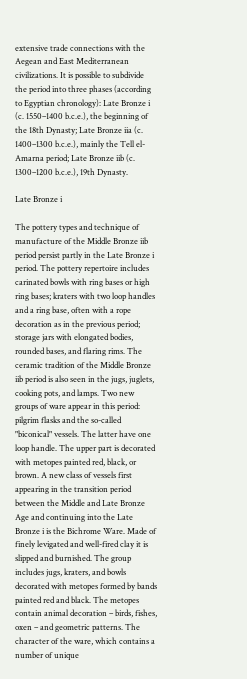extensive trade connections with the Aegean and East Mediterranean civilizations. It is possible to subdivide the period into three phases (according to Egyptian chronology): Late Bronze i (c. 1550–1400 b.c.e.), the beginning of the 18th Dynasty; Late Bronze iia (c. 1400–1300 b.c.e.), mainly the Tell el-Amarna period; Late Bronze iib (c. 1300–1200 b.c.e.), 19th Dynasty.

Late Bronze i

The pottery types and technique of manufacture of the Middle Bronze iib period persist partly in the Late Bronze i period. The pottery repertoire includes carinated bowls with ring bases or high ring bases; kraters with two loop handles and a ring base, often with a rope decoration as in the previous period; storage jars with elongated bodies, rounded bases, and flaring rims. The ceramic tradition of the Middle Bronze iib period is also seen in the jugs, juglets, cooking pots, and lamps. Two new groups of ware appear in this period: pilgrim flasks and the so-called "biconical" vessels. The latter have one loop handle. The upper part is decorated with metopes painted red, black, or brown. A new class of vessels first appearing in the transition period between the Middle and Late Bronze Age and continuing into the Late Bronze i is the Bichrome Ware. Made of finely levigated and well-fired clay it is slipped and burnished. The group includes jugs, kraters, and bowls decorated with metopes formed by bands painted red and black. The metopes contain animal decoration – birds, fishes, oxen – and geometric patterns. The character of the ware, which contains a number of unique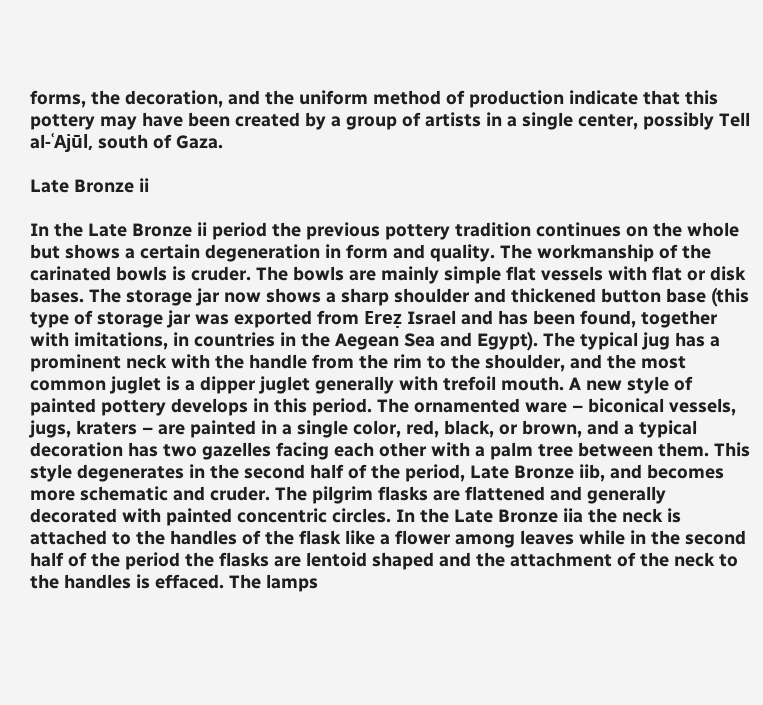forms, the decoration, and the uniform method of production indicate that this pottery may have been created by a group of artists in a single center, possibly Tell al-ʿAjūl, south of Gaza.

Late Bronze ii

In the Late Bronze ii period the previous pottery tradition continues on the whole but shows a certain degeneration in form and quality. The workmanship of the carinated bowls is cruder. The bowls are mainly simple flat vessels with flat or disk bases. The storage jar now shows a sharp shoulder and thickened button base (this type of storage jar was exported from Ereẓ Israel and has been found, together with imitations, in countries in the Aegean Sea and Egypt). The typical jug has a prominent neck with the handle from the rim to the shoulder, and the most common juglet is a dipper juglet generally with trefoil mouth. A new style of painted pottery develops in this period. The ornamented ware – biconical vessels, jugs, kraters – are painted in a single color, red, black, or brown, and a typical decoration has two gazelles facing each other with a palm tree between them. This style degenerates in the second half of the period, Late Bronze iib, and becomes more schematic and cruder. The pilgrim flasks are flattened and generally decorated with painted concentric circles. In the Late Bronze iia the neck is attached to the handles of the flask like a flower among leaves while in the second half of the period the flasks are lentoid shaped and the attachment of the neck to the handles is effaced. The lamps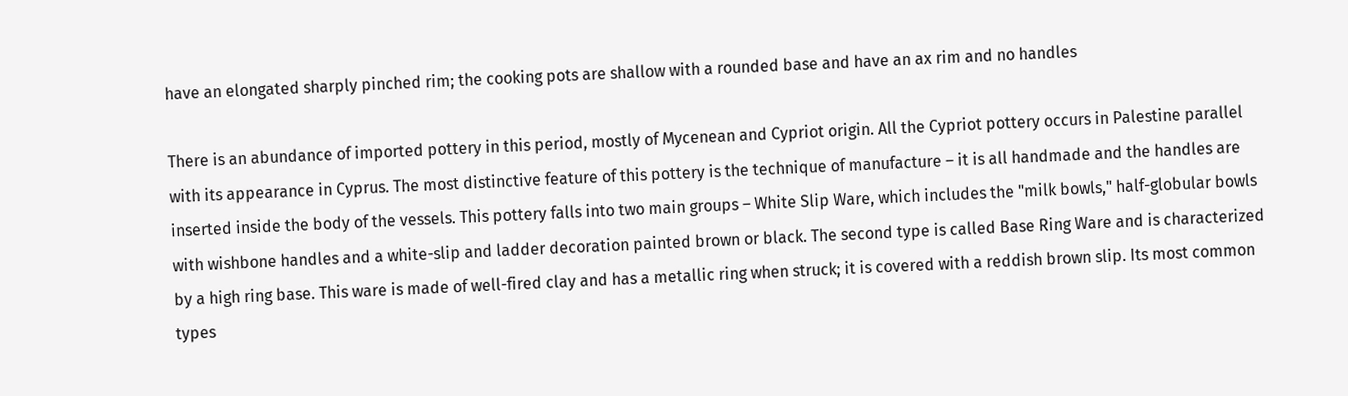have an elongated sharply pinched rim; the cooking pots are shallow with a rounded base and have an ax rim and no handles

There is an abundance of imported pottery in this period, mostly of Mycenean and Cypriot origin. All the Cypriot pottery occurs in Palestine parallel with its appearance in Cyprus. The most distinctive feature of this pottery is the technique of manufacture – it is all handmade and the handles are inserted inside the body of the vessels. This pottery falls into two main groups – White Slip Ware, which includes the "milk bowls," half-globular bowls with wishbone handles and a white-slip and ladder decoration painted brown or black. The second type is called Base Ring Ware and is characterized by a high ring base. This ware is made of well-fired clay and has a metallic ring when struck; it is covered with a reddish brown slip. Its most common types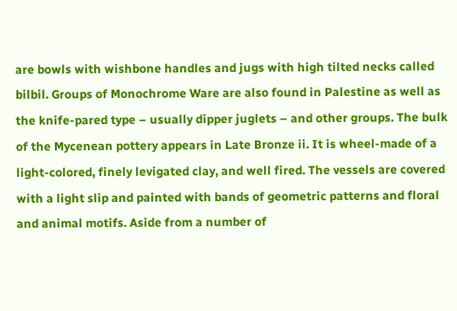are bowls with wishbone handles and jugs with high tilted necks called bilbil. Groups of Monochrome Ware are also found in Palestine as well as the knife-pared type – usually dipper juglets – and other groups. The bulk of the Mycenean pottery appears in Late Bronze ii. It is wheel-made of a light-colored, finely levigated clay, and well fired. The vessels are covered with a light slip and painted with bands of geometric patterns and floral and animal motifs. Aside from a number of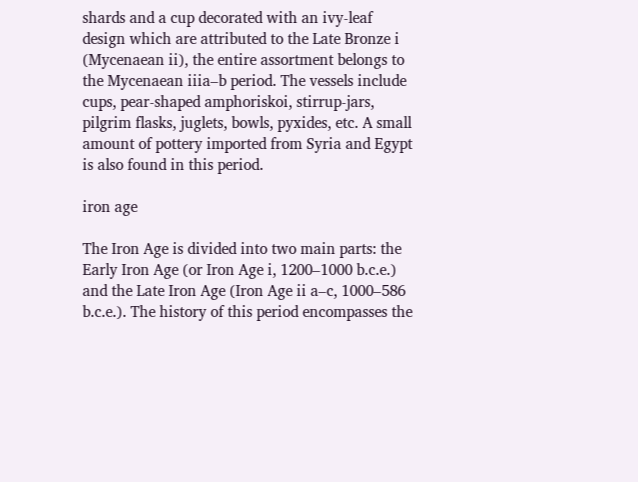shards and a cup decorated with an ivy-leaf design which are attributed to the Late Bronze i (Mycenaean ii), the entire assortment belongs to the Mycenaean iiia–b period. The vessels include cups, pear-shaped amphoriskoi, stirrup-jars, pilgrim flasks, juglets, bowls, pyxides, etc. A small amount of pottery imported from Syria and Egypt is also found in this period.

iron age

The Iron Age is divided into two main parts: the Early Iron Age (or Iron Age i, 1200–1000 b.c.e.) and the Late Iron Age (Iron Age ii a–c, 1000–586 b.c.e.). The history of this period encompasses the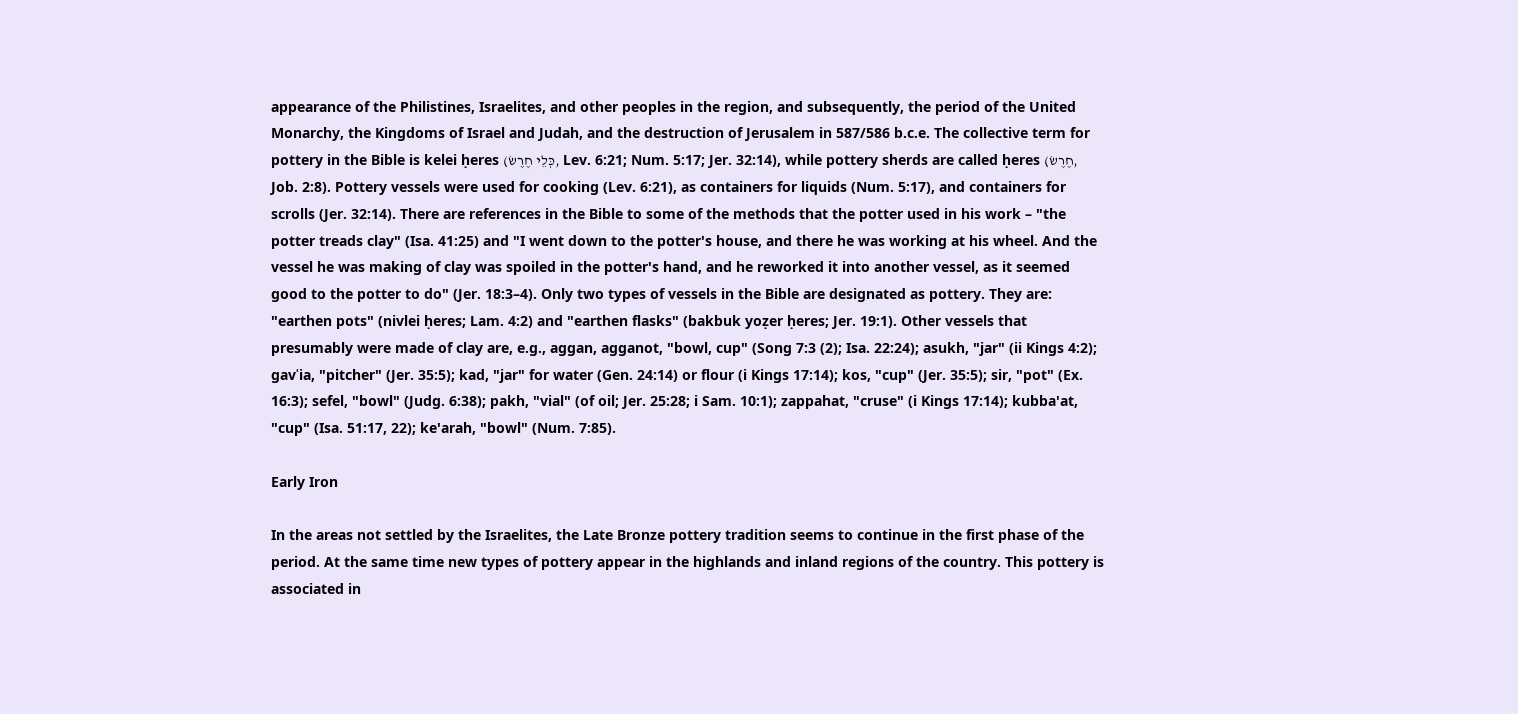appearance of the Philistines, Israelites, and other peoples in the region, and subsequently, the period of the United Monarchy, the Kingdoms of Israel and Judah, and the destruction of Jerusalem in 587/586 b.c.e. The collective term for pottery in the Bible is kelei ḥeres (כְּלֵי חֶרֶשׂ, Lev. 6:21; Num. 5:17; Jer. 32:14), while pottery sherds are called ḥeres (חֶרֶשׂ, Job. 2:8). Pottery vessels were used for cooking (Lev. 6:21), as containers for liquids (Num. 5:17), and containers for scrolls (Jer. 32:14). There are references in the Bible to some of the methods that the potter used in his work – "the potter treads clay" (Isa. 41:25) and "I went down to the potter's house, and there he was working at his wheel. And the vessel he was making of clay was spoiled in the potter's hand, and he reworked it into another vessel, as it seemed good to the potter to do" (Jer. 18:3–4). Only two types of vessels in the Bible are designated as pottery. They are: "earthen pots" (nivlei ḥeres; Lam. 4:2) and "earthen flasks" (bakbuk yoẓer ḥeres; Jer. 19:1). Other vessels that presumably were made of clay are, e.g., aggan, agganot, "bowl, cup" (Song 7:3 (2); Isa. 22:24); asukh, "jar" (ii Kings 4:2); gavʿia, "pitcher" (Jer. 35:5); kad, "jar" for water (Gen. 24:14) or flour (i Kings 17:14); kos, "cup" (Jer. 35:5); sir, "pot" (Ex. 16:3); sefel, "bowl" (Judg. 6:38); pakh, "vial" (of oil; Jer. 25:28; i Sam. 10:1); zappahat, "cruse" (i Kings 17:14); kubba'at, "cup" (Isa. 51:17, 22); ke'arah, "bowl" (Num. 7:85).

Early Iron

In the areas not settled by the Israelites, the Late Bronze pottery tradition seems to continue in the first phase of the period. At the same time new types of pottery appear in the highlands and inland regions of the country. This pottery is associated in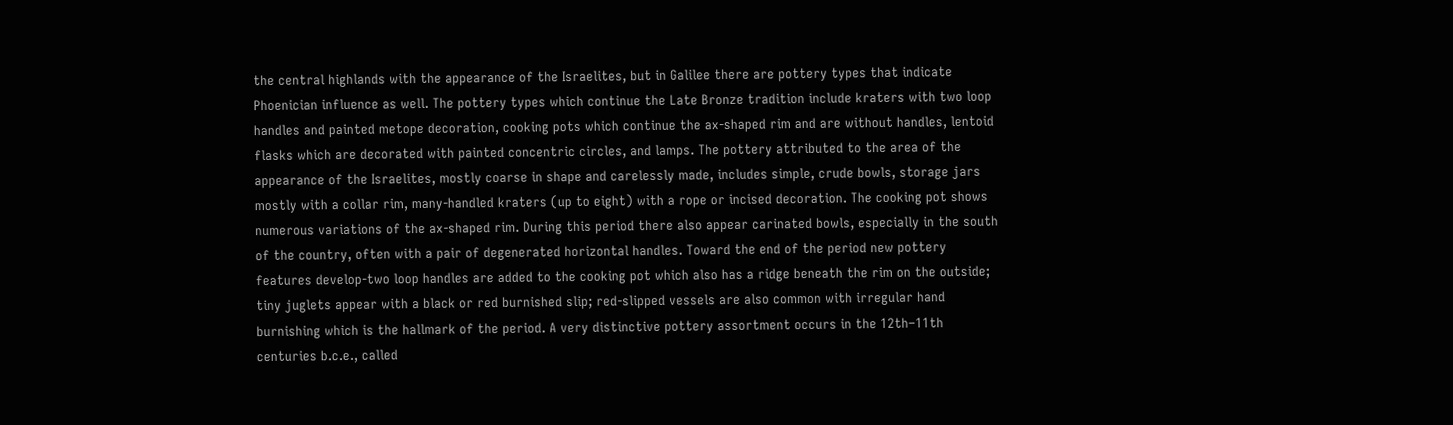the central highlands with the appearance of the Israelites, but in Galilee there are pottery types that indicate Phoenician influence as well. The pottery types which continue the Late Bronze tradition include kraters with two loop handles and painted metope decoration, cooking pots which continue the ax-shaped rim and are without handles, lentoid flasks which are decorated with painted concentric circles, and lamps. The pottery attributed to the area of the appearance of the Israelites, mostly coarse in shape and carelessly made, includes simple, crude bowls, storage jars mostly with a collar rim, many-handled kraters (up to eight) with a rope or incised decoration. The cooking pot shows numerous variations of the ax-shaped rim. During this period there also appear carinated bowls, especially in the south of the country, often with a pair of degenerated horizontal handles. Toward the end of the period new pottery features develop-two loop handles are added to the cooking pot which also has a ridge beneath the rim on the outside; tiny juglets appear with a black or red burnished slip; red-slipped vessels are also common with irregular hand burnishing which is the hallmark of the period. A very distinctive pottery assortment occurs in the 12th–11th centuries b.c.e., called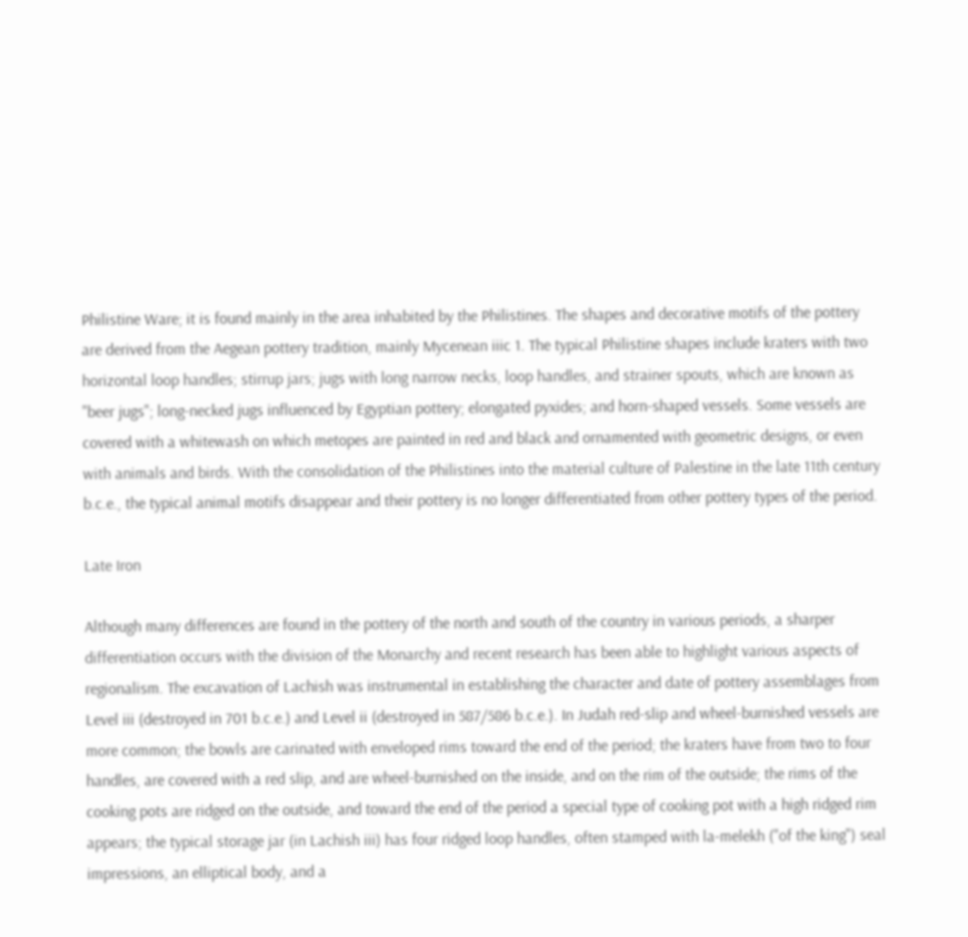Philistine Ware; it is found mainly in the area inhabited by the Philistines. The shapes and decorative motifs of the pottery are derived from the Aegean pottery tradition, mainly Mycenean iiic 1. The typical Philistine shapes include kraters with two horizontal loop handles; stirrup jars; jugs with long narrow necks, loop handles, and strainer spouts, which are known as "beer jugs"; long-necked jugs influenced by Egyptian pottery; elongated pyxides; and horn-shaped vessels. Some vessels are covered with a whitewash on which metopes are painted in red and black and ornamented with geometric designs, or even with animals and birds. With the consolidation of the Philistines into the material culture of Palestine in the late 11th century b.c.e., the typical animal motifs disappear and their pottery is no longer differentiated from other pottery types of the period.

Late Iron

Although many differences are found in the pottery of the north and south of the country in various periods, a sharper differentiation occurs with the division of the Monarchy and recent research has been able to highlight various aspects of regionalism. The excavation of Lachish was instrumental in establishing the character and date of pottery assemblages from Level iii (destroyed in 701 b.c.e.) and Level ii (destroyed in 587/586 b.c.e.). In Judah red-slip and wheel-burnished vessels are more common; the bowls are carinated with enveloped rims toward the end of the period; the kraters have from two to four handles, are covered with a red slip, and are wheel-burnished on the inside, and on the rim of the outside; the rims of the cooking pots are ridged on the outside, and toward the end of the period a special type of cooking pot with a high ridged rim appears; the typical storage jar (in Lachish iii) has four ridged loop handles, often stamped with la-melekh ("of the king") seal impressions, an elliptical body, and a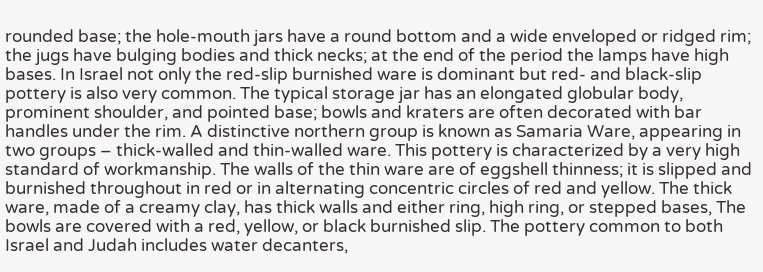rounded base; the hole-mouth jars have a round bottom and a wide enveloped or ridged rim; the jugs have bulging bodies and thick necks; at the end of the period the lamps have high bases. In Israel not only the red-slip burnished ware is dominant but red- and black-slip pottery is also very common. The typical storage jar has an elongated globular body, prominent shoulder, and pointed base; bowls and kraters are often decorated with bar handles under the rim. A distinctive northern group is known as Samaria Ware, appearing in two groups – thick-walled and thin-walled ware. This pottery is characterized by a very high standard of workmanship. The walls of the thin ware are of eggshell thinness; it is slipped and burnished throughout in red or in alternating concentric circles of red and yellow. The thick ware, made of a creamy clay, has thick walls and either ring, high ring, or stepped bases, The bowls are covered with a red, yellow, or black burnished slip. The pottery common to both Israel and Judah includes water decanters,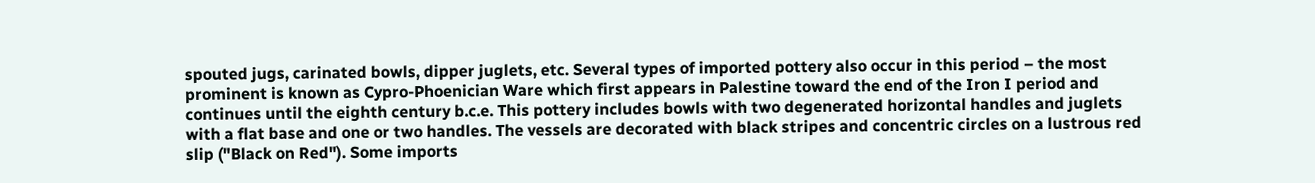spouted jugs, carinated bowls, dipper juglets, etc. Several types of imported pottery also occur in this period – the most prominent is known as Cypro-Phoenician Ware which first appears in Palestine toward the end of the Iron I period and continues until the eighth century b.c.e. This pottery includes bowls with two degenerated horizontal handles and juglets with a flat base and one or two handles. The vessels are decorated with black stripes and concentric circles on a lustrous red slip ("Black on Red"). Some imports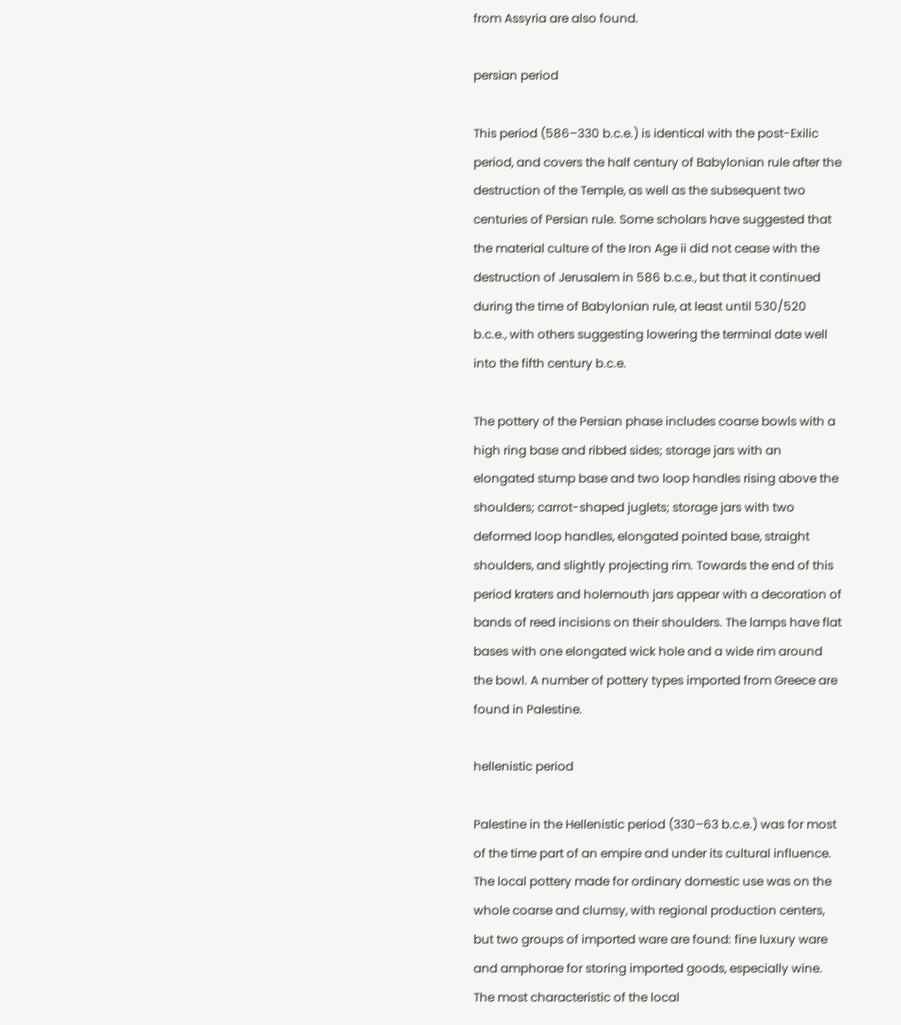from Assyria are also found.

persian period

This period (586–330 b.c.e.) is identical with the post-Exilic period, and covers the half century of Babylonian rule after the destruction of the Temple, as well as the subsequent two centuries of Persian rule. Some scholars have suggested that the material culture of the Iron Age ii did not cease with the destruction of Jerusalem in 586 b.c.e., but that it continued during the time of Babylonian rule, at least until 530/520 b.c.e., with others suggesting lowering the terminal date well into the fifth century b.c.e.

The pottery of the Persian phase includes coarse bowls with a high ring base and ribbed sides; storage jars with an elongated stump base and two loop handles rising above the shoulders; carrot-shaped juglets; storage jars with two deformed loop handles, elongated pointed base, straight shoulders, and slightly projecting rim. Towards the end of this period kraters and holemouth jars appear with a decoration of bands of reed incisions on their shoulders. The lamps have flat bases with one elongated wick hole and a wide rim around the bowl. A number of pottery types imported from Greece are found in Palestine.

hellenistic period

Palestine in the Hellenistic period (330–63 b.c.e.) was for most of the time part of an empire and under its cultural influence. The local pottery made for ordinary domestic use was on the whole coarse and clumsy, with regional production centers, but two groups of imported ware are found: fine luxury ware and amphorae for storing imported goods, especially wine. The most characteristic of the local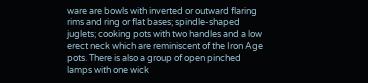ware are bowls with inverted or outward flaring rims and ring or flat bases; spindle-shaped juglets; cooking pots with two handles and a low erect neck which are reminiscent of the Iron Age pots. There is also a group of open pinched lamps with one wick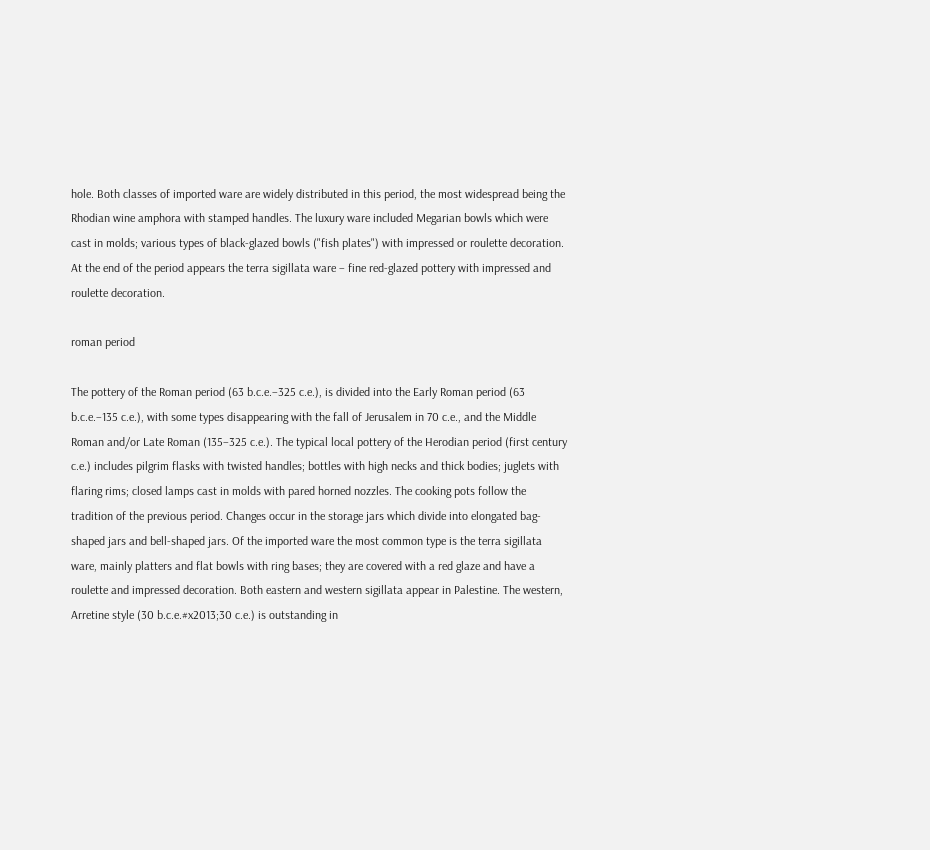hole. Both classes of imported ware are widely distributed in this period, the most widespread being the Rhodian wine amphora with stamped handles. The luxury ware included Megarian bowls which were cast in molds; various types of black-glazed bowls ("fish plates") with impressed or roulette decoration. At the end of the period appears the terra sigillata ware – fine red-glazed pottery with impressed and roulette decoration.

roman period

The pottery of the Roman period (63 b.c.e.–325 c.e.), is divided into the Early Roman period (63 b.c.e.–135 c.e.), with some types disappearing with the fall of Jerusalem in 70 c.e., and the Middle Roman and/or Late Roman (135–325 c.e.). The typical local pottery of the Herodian period (first century c.e.) includes pilgrim flasks with twisted handles; bottles with high necks and thick bodies; juglets with flaring rims; closed lamps cast in molds with pared horned nozzles. The cooking pots follow the tradition of the previous period. Changes occur in the storage jars which divide into elongated bag-shaped jars and bell-shaped jars. Of the imported ware the most common type is the terra sigillata ware, mainly platters and flat bowls with ring bases; they are covered with a red glaze and have a roulette and impressed decoration. Both eastern and western sigillata appear in Palestine. The western, Arretine style (30 b.c.e.#x2013;30 c.e.) is outstanding in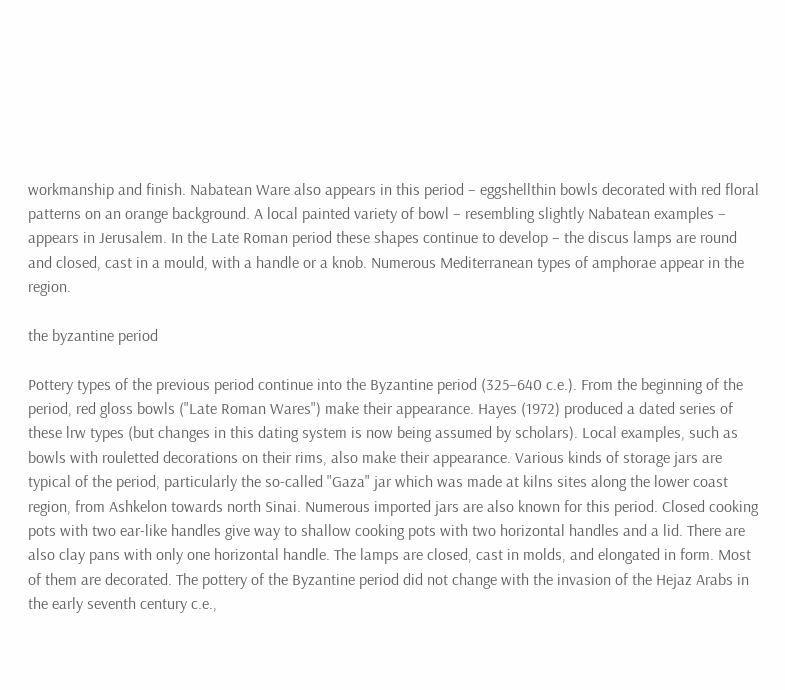workmanship and finish. Nabatean Ware also appears in this period – eggshellthin bowls decorated with red floral patterns on an orange background. A local painted variety of bowl – resembling slightly Nabatean examples – appears in Jerusalem. In the Late Roman period these shapes continue to develop – the discus lamps are round and closed, cast in a mould, with a handle or a knob. Numerous Mediterranean types of amphorae appear in the region.

the byzantine period

Pottery types of the previous period continue into the Byzantine period (325–640 c.e.). From the beginning of the period, red gloss bowls ("Late Roman Wares") make their appearance. Hayes (1972) produced a dated series of these lrw types (but changes in this dating system is now being assumed by scholars). Local examples, such as bowls with rouletted decorations on their rims, also make their appearance. Various kinds of storage jars are typical of the period, particularly the so-called "Gaza" jar which was made at kilns sites along the lower coast region, from Ashkelon towards north Sinai. Numerous imported jars are also known for this period. Closed cooking pots with two ear-like handles give way to shallow cooking pots with two horizontal handles and a lid. There are also clay pans with only one horizontal handle. The lamps are closed, cast in molds, and elongated in form. Most of them are decorated. The pottery of the Byzantine period did not change with the invasion of the Hejaz Arabs in the early seventh century c.e.,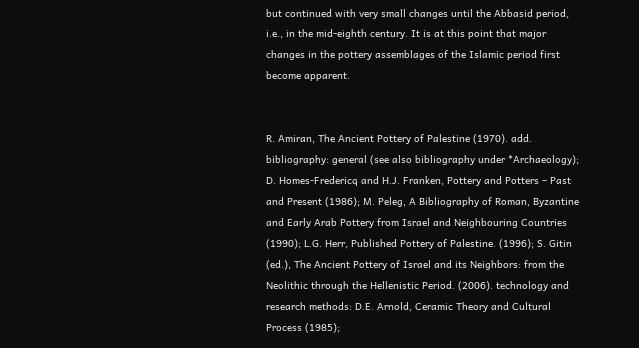but continued with very small changes until the Abbasid period, i.e., in the mid-eighth century. It is at this point that major changes in the pottery assemblages of the Islamic period first become apparent.


R. Amiran, The Ancient Pottery of Palestine (1970). add. bibliography: general (see also bibliography under *Archaeology); D. Homes-Fredericq and H.J. Franken, Pottery and Potters – Past and Present (1986); M. Peleg, A Bibliography of Roman, Byzantine and Early Arab Pottery from Israel and Neighbouring Countries (1990); L.G. Herr, Published Pottery of Palestine. (1996); S. Gitin (ed.), The Ancient Pottery of Israel and its Neighbors: from the Neolithic through the Hellenistic Period. (2006). technology and research methods: D.E. Arnold, Ceramic Theory and Cultural Process (1985);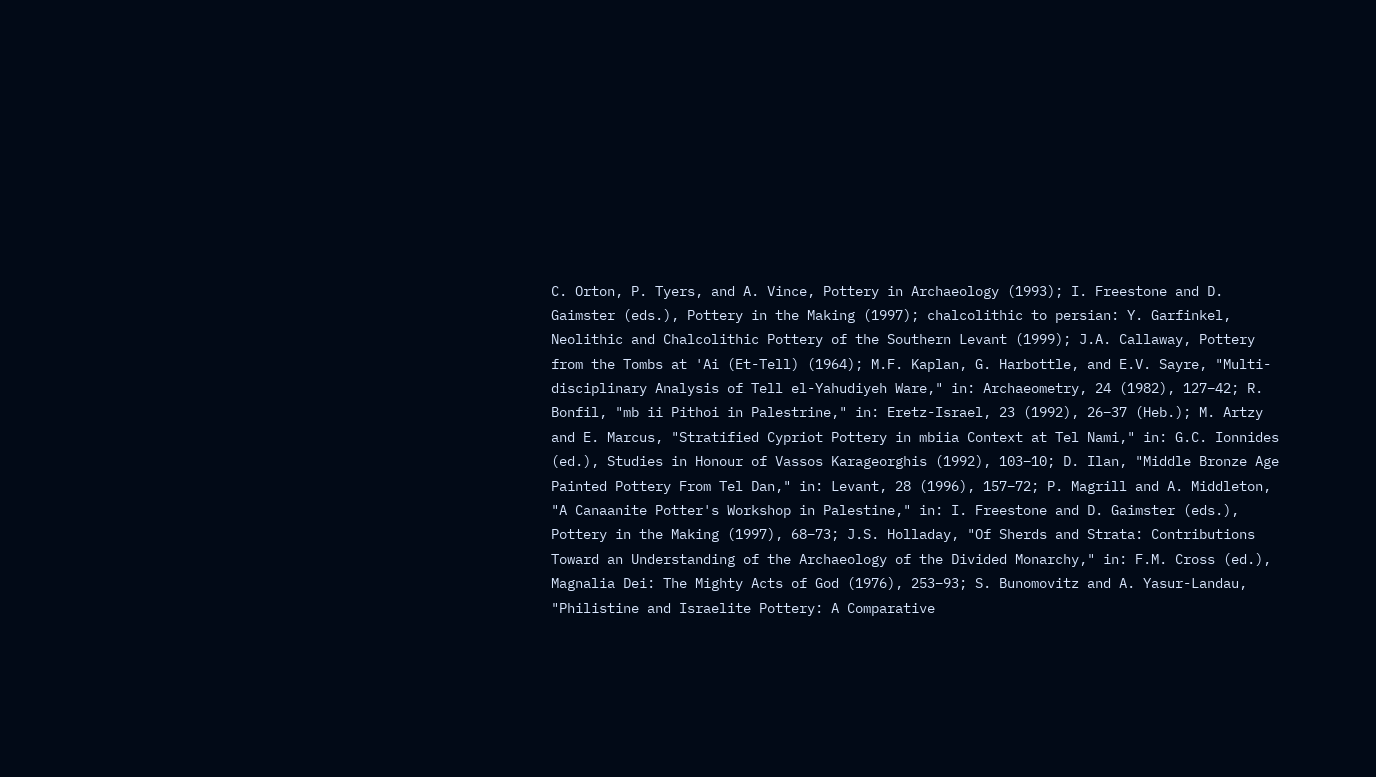C. Orton, P. Tyers, and A. Vince, Pottery in Archaeology (1993); I. Freestone and D. Gaimster (eds.), Pottery in the Making (1997); chalcolithic to persian: Y. Garfinkel, Neolithic and Chalcolithic Pottery of the Southern Levant (1999); J.A. Callaway, Pottery from the Tombs at 'Ai (Et-Tell) (1964); M.F. Kaplan, G. Harbottle, and E.V. Sayre, "Multi-disciplinary Analysis of Tell el-Yahudiyeh Ware," in: Archaeometry, 24 (1982), 127–42; R. Bonfil, "mb ii Pithoi in Palestrine," in: Eretz-Israel, 23 (1992), 26–37 (Heb.); M. Artzy and E. Marcus, "Stratified Cypriot Pottery in mbiia Context at Tel Nami," in: G.C. Ionnides (ed.), Studies in Honour of Vassos Karageorghis (1992), 103–10; D. Ilan, "Middle Bronze Age Painted Pottery From Tel Dan," in: Levant, 28 (1996), 157–72; P. Magrill and A. Middleton, "A Canaanite Potter's Workshop in Palestine," in: I. Freestone and D. Gaimster (eds.), Pottery in the Making (1997), 68–73; J.S. Holladay, "Of Sherds and Strata: Contributions Toward an Understanding of the Archaeology of the Divided Monarchy," in: F.M. Cross (ed.), Magnalia Dei: The Mighty Acts of God (1976), 253–93; S. Bunomovitz and A. Yasur-Landau, "Philistine and Israelite Pottery: A Comparative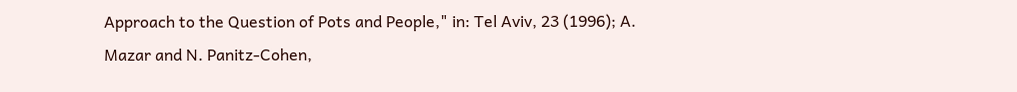Approach to the Question of Pots and People," in: Tel Aviv, 23 (1996); A. Mazar and N. Panitz-Cohen,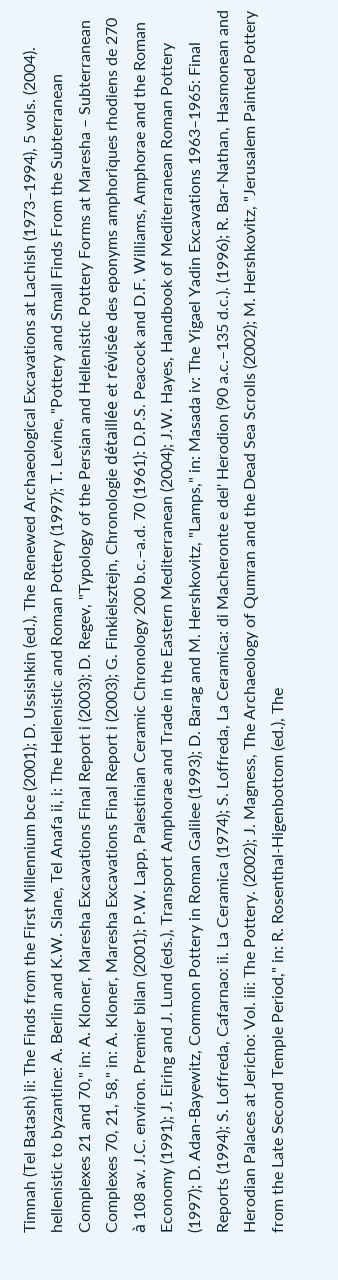Timnah (Tel Batash) ii: The Finds from the First Millennium bce (2001); D. Ussishkin (ed.), The Renewed Archaeological Excavations at Lachish (1973–1994), 5 vols. (2004). hellenistic to byzantine: A. Berlin and K.W. Slane, Tel Anafa ii, i: The Hellenistic and Roman Pottery (1997); T. Levine, "Pottery and Small Finds From the Subterranean Complexes 21 and 70," in: A. Kloner, Maresha Excavations Final Report i (2003); D. Regev, "Typology of the Persian and Hellenistic Pottery Forms at Maresha – Subterranean Complexes 70, 21, 58," in: A. Kloner, Maresha Excavations Final Report i (2003); G. Finkielsztejn, Chronologie détaillée et révisée des eponyms amphoriques rhodiens de 270 à 108 av. J.C. environ. Premier bilan (2001); P.W. Lapp, Palestinian Ceramic Chronology 200 b.c.–a.d. 70 (1961): D.P.S. Peacock and D.F. Williams, Amphorae and the Roman Economy (1991); J. Eiring and J. Lund (eds.), Transport Amphorae and Trade in the Eastern Mediterranean (2004); J.W. Hayes, Handbook of Mediterranean Roman Pottery (1997); D. Adan-Bayewitz, Common Pottery in Roman Galilee (1993); D. Barag and M. Hershkovitz, "Lamps," in: Masada iv: The Yigael Yadin Excavations 1963–1965: Final Reports (1994); S. Loffreda, Cafarnao: ii. La Ceramica (1974); S. Loffreda, La Ceramica: di Macheronte e del' Herodion (90 a.c.–135 d.c.). (1996); R. Bar-Nathan, Hasmonean and Herodian Palaces at Jericho: Vol. iii: The Pottery. (2002); J. Magness, The Archaeology of Qumran and the Dead Sea Scrolls (2002); M. Hershkovitz, "Jerusalem Painted Pottery from the Late Second Temple Period," in: R. Rosenthal-Higenbottom (ed.), The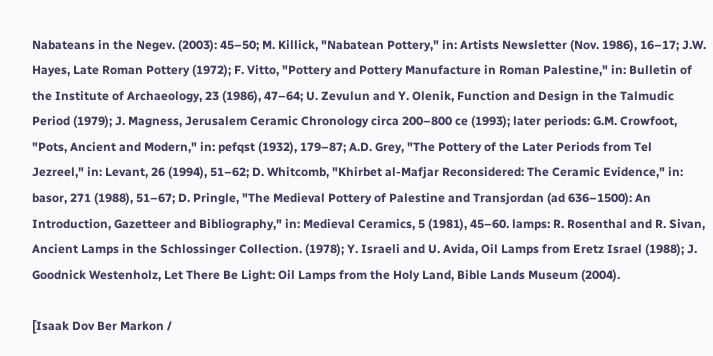Nabateans in the Negev. (2003): 45–50; M. Killick, "Nabatean Pottery," in: Artists Newsletter (Nov. 1986), 16–17; J.W. Hayes, Late Roman Pottery (1972); F. Vitto, "Pottery and Pottery Manufacture in Roman Palestine," in: Bulletin of the Institute of Archaeology, 23 (1986), 47–64; U. Zevulun and Y. Olenik, Function and Design in the Talmudic Period (1979); J. Magness, Jerusalem Ceramic Chronology circa 200–800 ce (1993); later periods: G.M. Crowfoot, "Pots, Ancient and Modern," in: pefqst (1932), 179–87; A.D. Grey, "The Pottery of the Later Periods from Tel Jezreel," in: Levant, 26 (1994), 51–62; D. Whitcomb, "Khirbet al-Mafjar Reconsidered: The Ceramic Evidence," in: basor, 271 (1988), 51–67; D. Pringle, "The Medieval Pottery of Palestine and Transjordan (ad 636–1500): An Introduction, Gazetteer and Bibliography," in: Medieval Ceramics, 5 (1981), 45–60. lamps: R. Rosenthal and R. Sivan, Ancient Lamps in the Schlossinger Collection. (1978); Y. Israeli and U. Avida, Oil Lamps from Eretz Israel (1988); J. Goodnick Westenholz, Let There Be Light: Oil Lamps from the Holy Land, Bible Lands Museum (2004).

[Isaak Dov Ber Markon /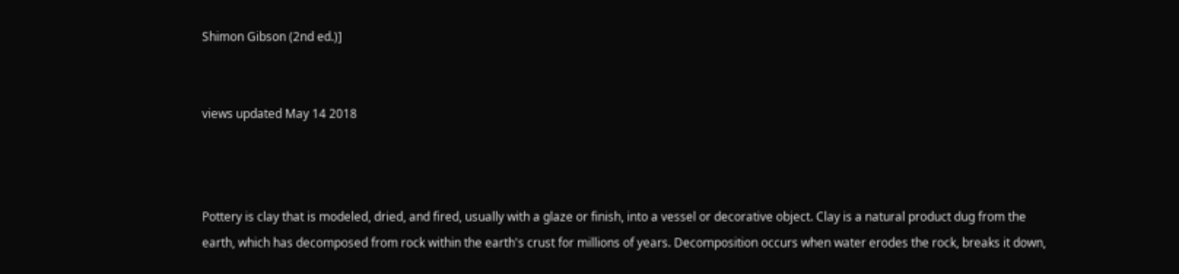Shimon Gibson (2nd ed.)]


views updated May 14 2018



Pottery is clay that is modeled, dried, and fired, usually with a glaze or finish, into a vessel or decorative object. Clay is a natural product dug from the earth, which has decomposed from rock within the earth's crust for millions of years. Decomposition occurs when water erodes the rock, breaks it down,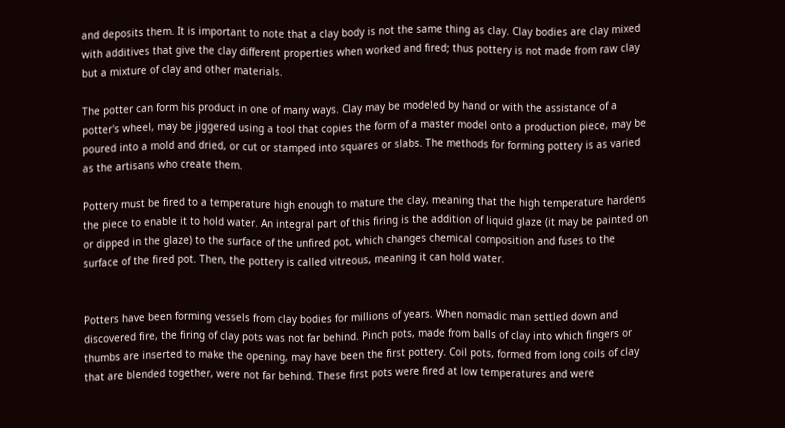and deposits them. It is important to note that a clay body is not the same thing as clay. Clay bodies are clay mixed with additives that give the clay different properties when worked and fired; thus pottery is not made from raw clay but a mixture of clay and other materials.

The potter can form his product in one of many ways. Clay may be modeled by hand or with the assistance of a potter's wheel, may be jiggered using a tool that copies the form of a master model onto a production piece, may be poured into a mold and dried, or cut or stamped into squares or slabs. The methods for forming pottery is as varied as the artisans who create them.

Pottery must be fired to a temperature high enough to mature the clay, meaning that the high temperature hardens the piece to enable it to hold water. An integral part of this firing is the addition of liquid glaze (it may be painted on or dipped in the glaze) to the surface of the unfired pot, which changes chemical composition and fuses to the surface of the fired pot. Then, the pottery is called vitreous, meaning it can hold water.


Potters have been forming vessels from clay bodies for millions of years. When nomadic man settled down and discovered fire, the firing of clay pots was not far behind. Pinch pots, made from balls of clay into which fingers or thumbs are inserted to make the opening, may have been the first pottery. Coil pots, formed from long coils of clay that are blended together, were not far behind. These first pots were fired at low temperatures and were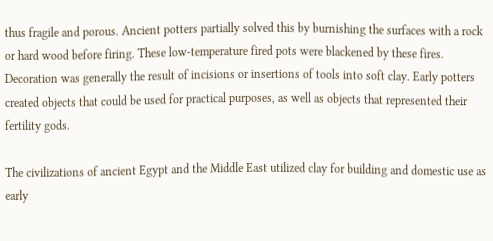thus fragile and porous. Ancient potters partially solved this by burnishing the surfaces with a rock or hard wood before firing. These low-temperature fired pots were blackened by these fires. Decoration was generally the result of incisions or insertions of tools into soft clay. Early potters created objects that could be used for practical purposes, as well as objects that represented their fertility gods.

The civilizations of ancient Egypt and the Middle East utilized clay for building and domestic use as early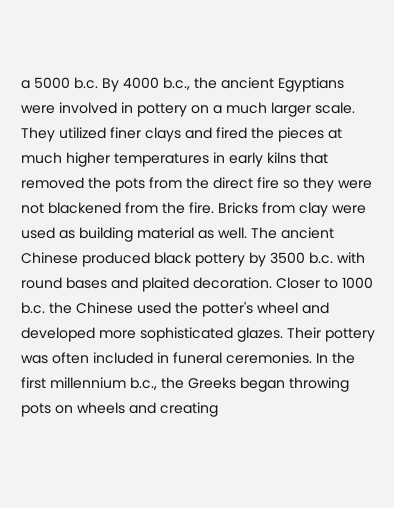a 5000 b.c. By 4000 b.c., the ancient Egyptians were involved in pottery on a much larger scale. They utilized finer clays and fired the pieces at much higher temperatures in early kilns that removed the pots from the direct fire so they were not blackened from the fire. Bricks from clay were used as building material as well. The ancient Chinese produced black pottery by 3500 b.c. with round bases and plaited decoration. Closer to 1000 b.c. the Chinese used the potter's wheel and developed more sophisticated glazes. Their pottery was often included in funeral ceremonies. In the first millennium b.c., the Greeks began throwing pots on wheels and creating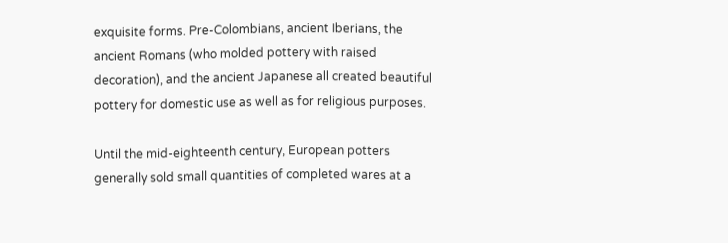exquisite forms. Pre-Colombians, ancient Iberians, the ancient Romans (who molded pottery with raised decoration), and the ancient Japanese all created beautiful pottery for domestic use as well as for religious purposes.

Until the mid-eighteenth century, European potters generally sold small quantities of completed wares at a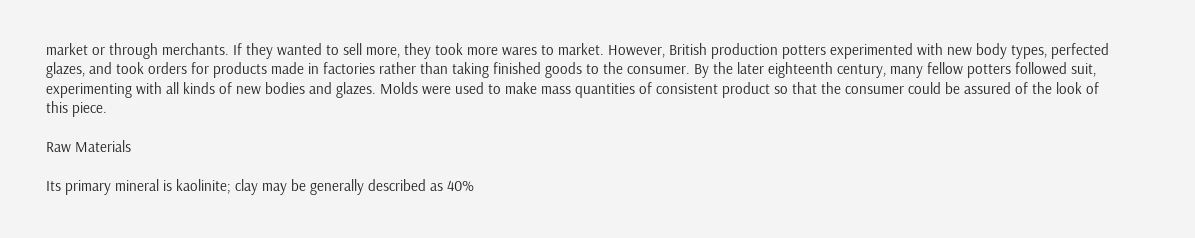market or through merchants. If they wanted to sell more, they took more wares to market. However, British production potters experimented with new body types, perfected glazes, and took orders for products made in factories rather than taking finished goods to the consumer. By the later eighteenth century, many fellow potters followed suit, experimenting with all kinds of new bodies and glazes. Molds were used to make mass quantities of consistent product so that the consumer could be assured of the look of this piece.

Raw Materials

Its primary mineral is kaolinite; clay may be generally described as 40%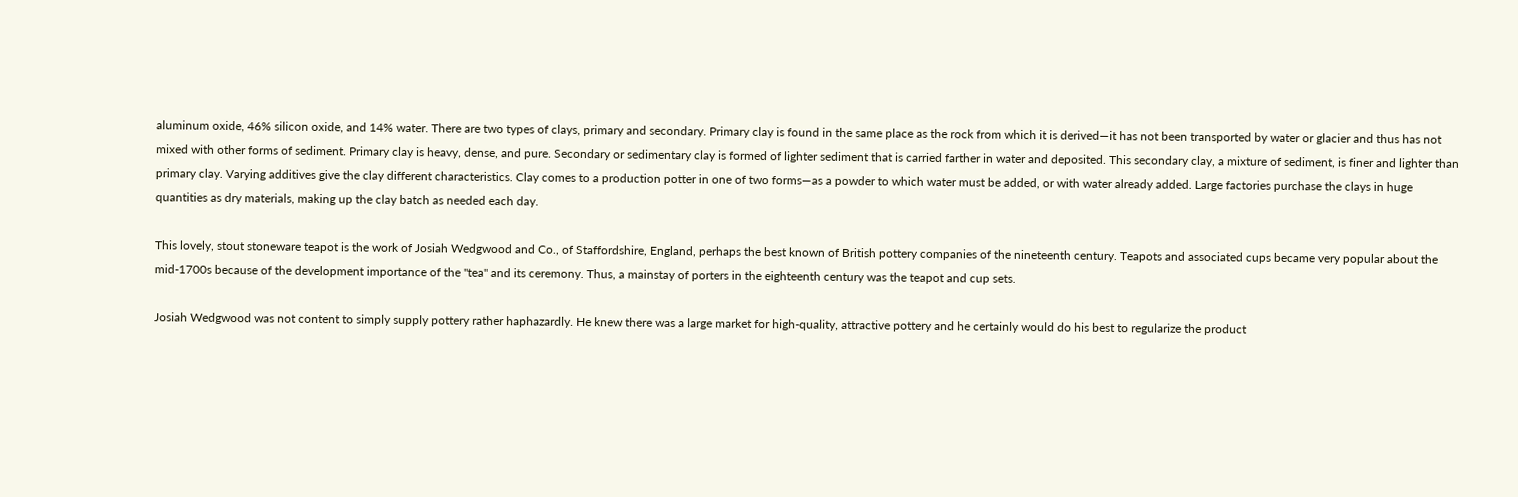aluminum oxide, 46% silicon oxide, and 14% water. There are two types of clays, primary and secondary. Primary clay is found in the same place as the rock from which it is derived—it has not been transported by water or glacier and thus has not mixed with other forms of sediment. Primary clay is heavy, dense, and pure. Secondary or sedimentary clay is formed of lighter sediment that is carried farther in water and deposited. This secondary clay, a mixture of sediment, is finer and lighter than primary clay. Varying additives give the clay different characteristics. Clay comes to a production potter in one of two forms—as a powder to which water must be added, or with water already added. Large factories purchase the clays in huge quantities as dry materials, making up the clay batch as needed each day.

This lovely, stout stoneware teapot is the work of Josiah Wedgwood and Co., of Staffordshire, England, perhaps the best known of British pottery companies of the nineteenth century. Teapots and associated cups became very popular about the mid-1700s because of the development importance of the "tea" and its ceremony. Thus, a mainstay of porters in the eighteenth century was the teapot and cup sets.

Josiah Wedgwood was not content to simply supply pottery rather haphazardly. He knew there was a large market for high-quality, attractive pottery and he certainly would do his best to regularize the product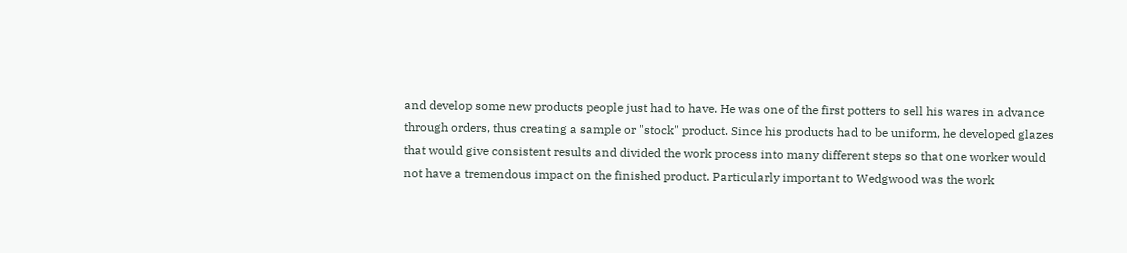and develop some new products people just had to have. He was one of the first potters to sell his wares in advance through orders, thus creating a sample or "stock" product. Since his products had to be uniform, he developed glazes that would give consistent results and divided the work process into many different steps so that one worker would not have a tremendous impact on the finished product. Particularly important to Wedgwood was the work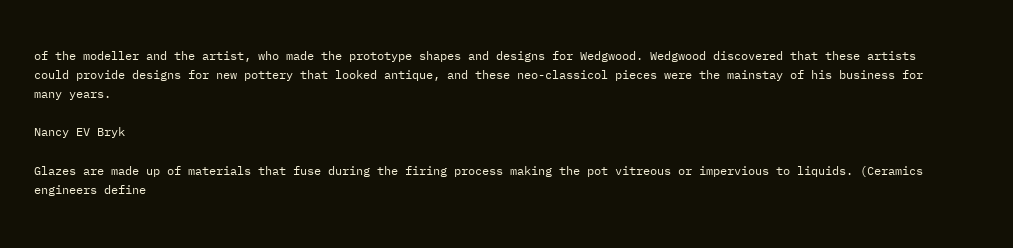of the modeller and the artist, who made the prototype shapes and designs for Wedgwood. Wedgwood discovered that these artists could provide designs for new pottery that looked antique, and these neo-classicol pieces were the mainstay of his business for many years.

Nancy EV Bryk

Glazes are made up of materials that fuse during the firing process making the pot vitreous or impervious to liquids. (Ceramics engineers define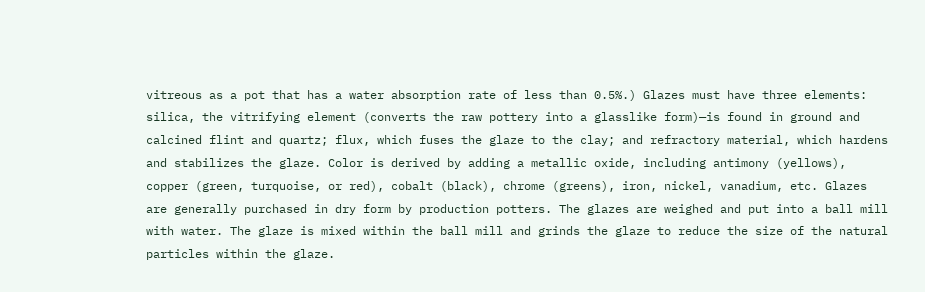vitreous as a pot that has a water absorption rate of less than 0.5%.) Glazes must have three elements: silica, the vitrifying element (converts the raw pottery into a glasslike form)—is found in ground and calcined flint and quartz; flux, which fuses the glaze to the clay; and refractory material, which hardens and stabilizes the glaze. Color is derived by adding a metallic oxide, including antimony (yellows), copper (green, turquoise, or red), cobalt (black), chrome (greens), iron, nickel, vanadium, etc. Glazes are generally purchased in dry form by production potters. The glazes are weighed and put into a ball mill with water. The glaze is mixed within the ball mill and grinds the glaze to reduce the size of the natural particles within the glaze.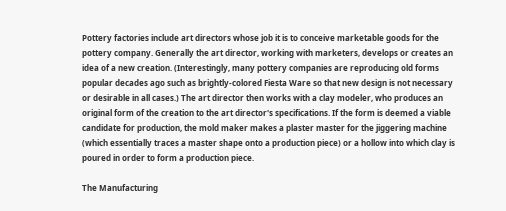Pottery factories include art directors whose job it is to conceive marketable goods for the pottery company. Generally the art director, working with marketers, develops or creates an idea of a new creation. (Interestingly, many pottery companies are reproducing old forms popular decades ago such as brightly-colored Fiesta Ware so that new design is not necessary or desirable in all cases.) The art director then works with a clay modeler, who produces an original form of the creation to the art director's specifications. If the form is deemed a viable candidate for production, the mold maker makes a plaster master for the jiggering machine (which essentially traces a master shape onto a production piece) or a hollow into which clay is poured in order to form a production piece.

The Manufacturing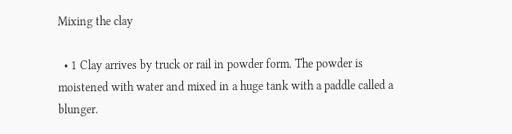Mixing the clay

  • 1 Clay arrives by truck or rail in powder form. The powder is moistened with water and mixed in a huge tank with a paddle called a blunger.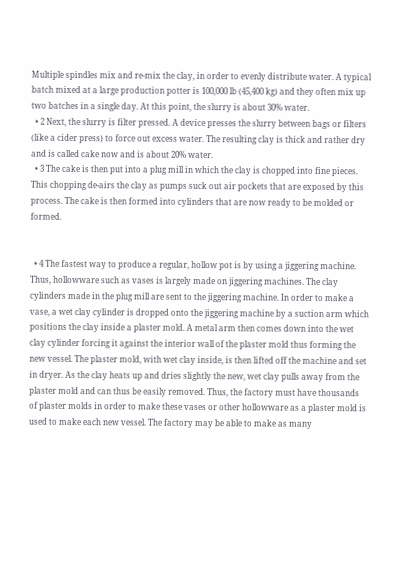Multiple spindles mix and re-mix the clay, in order to evenly distribute water. A typical batch mixed at a large production potter is 100,000 lb (45,400 kg) and they often mix up two batches in a single day. At this point, the slurry is about 30% water.
  • 2 Next, the slurry is filter pressed. A device presses the slurry between bags or filters (like a cider press) to force out excess water. The resulting clay is thick and rather dry and is called cake now and is about 20% water.
  • 3 The cake is then put into a plug mill in which the clay is chopped into fine pieces. This chopping de-airs the clay as pumps suck out air pockets that are exposed by this process. The cake is then formed into cylinders that are now ready to be molded or formed.


  • 4 The fastest way to produce a regular, hollow pot is by using a jiggering machine. Thus, hollowware such as vases is largely made on jiggering machines. The clay cylinders made in the plug mill are sent to the jiggering machine. In order to make a vase, a wet clay cylinder is dropped onto the jiggering machine by a suction arm which positions the clay inside a plaster mold. A metal arm then comes down into the wet clay cylinder forcing it against the interior wall of the plaster mold thus forming the new vessel. The plaster mold, with wet clay inside, is then lifted off the machine and set in dryer. As the clay heats up and dries slightly the new, wet clay pulls away from the plaster mold and can thus be easily removed. Thus, the factory must have thousands of plaster molds in order to make these vases or other hollowware as a plaster mold is used to make each new vessel. The factory may be able to make as many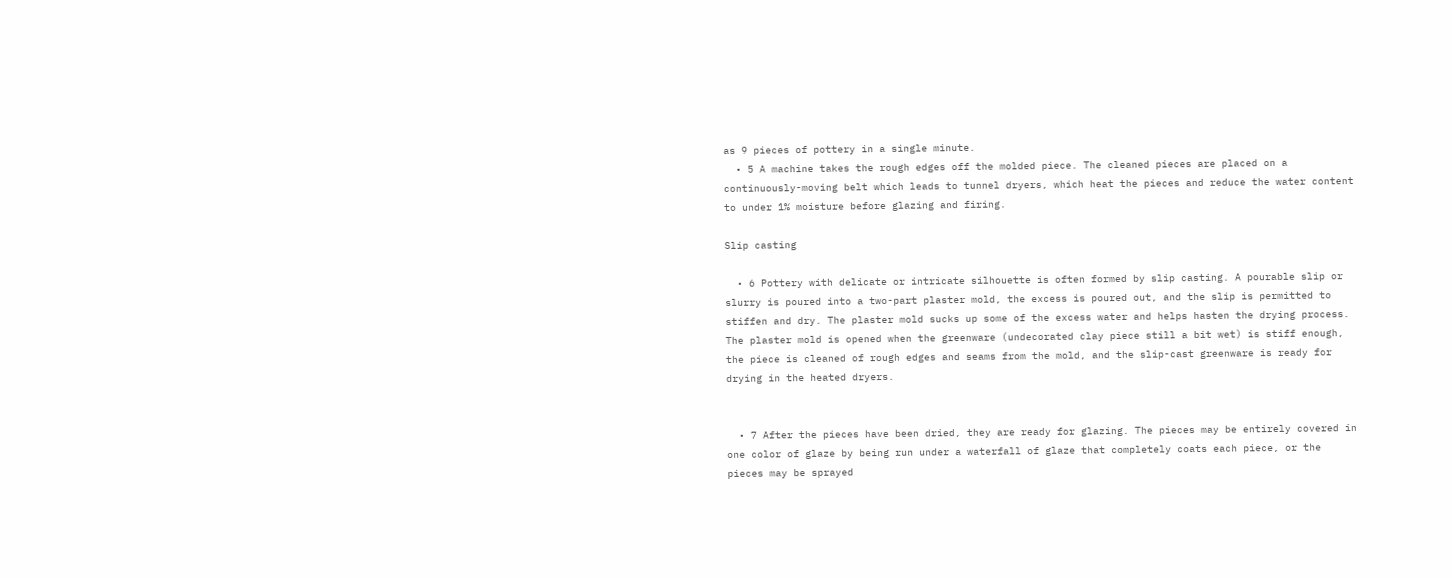as 9 pieces of pottery in a single minute.
  • 5 A machine takes the rough edges off the molded piece. The cleaned pieces are placed on a continuously-moving belt which leads to tunnel dryers, which heat the pieces and reduce the water content to under 1% moisture before glazing and firing.

Slip casting

  • 6 Pottery with delicate or intricate silhouette is often formed by slip casting. A pourable slip or slurry is poured into a two-part plaster mold, the excess is poured out, and the slip is permitted to stiffen and dry. The plaster mold sucks up some of the excess water and helps hasten the drying process. The plaster mold is opened when the greenware (undecorated clay piece still a bit wet) is stiff enough, the piece is cleaned of rough edges and seams from the mold, and the slip-cast greenware is ready for drying in the heated dryers.


  • 7 After the pieces have been dried, they are ready for glazing. The pieces may be entirely covered in one color of glaze by being run under a waterfall of glaze that completely coats each piece, or the pieces may be sprayed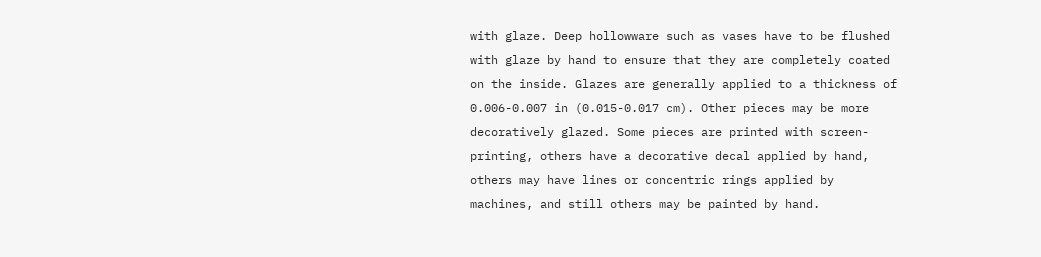with glaze. Deep hollowware such as vases have to be flushed with glaze by hand to ensure that they are completely coated on the inside. Glazes are generally applied to a thickness of 0.006-0.007 in (0.015-0.017 cm). Other pieces may be more decoratively glazed. Some pieces are printed with screen-printing, others have a decorative decal applied by hand, others may have lines or concentric rings applied by machines, and still others may be painted by hand.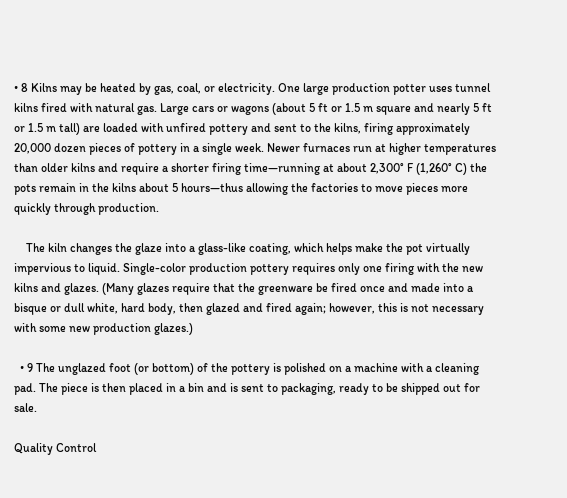• 8 Kilns may be heated by gas, coal, or electricity. One large production potter uses tunnel kilns fired with natural gas. Large cars or wagons (about 5 ft or 1.5 m square and nearly 5 ft or 1.5 m tall) are loaded with unfired pottery and sent to the kilns, firing approximately 20,000 dozen pieces of pottery in a single week. Newer furnaces run at higher temperatures than older kilns and require a shorter firing time—running at about 2,300° F (1,260° C) the pots remain in the kilns about 5 hours—thus allowing the factories to move pieces more quickly through production.

    The kiln changes the glaze into a glass-like coating, which helps make the pot virtually impervious to liquid. Single-color production pottery requires only one firing with the new kilns and glazes. (Many glazes require that the greenware be fired once and made into a bisque or dull white, hard body, then glazed and fired again; however, this is not necessary with some new production glazes.)

  • 9 The unglazed foot (or bottom) of the pottery is polished on a machine with a cleaning pad. The piece is then placed in a bin and is sent to packaging, ready to be shipped out for sale.

Quality Control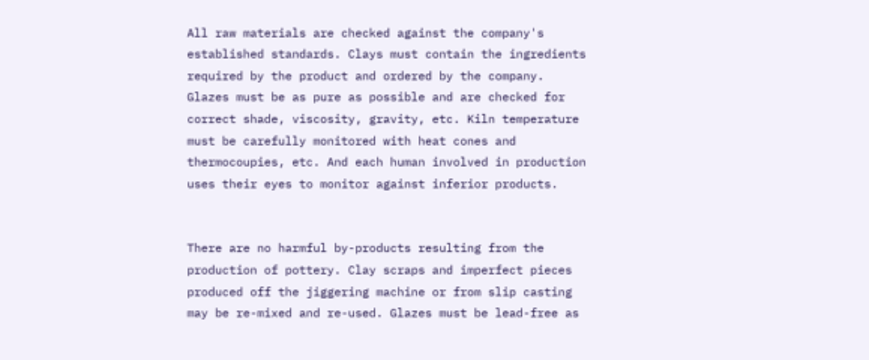All raw materials are checked against the company's established standards. Clays must contain the ingredients required by the product and ordered by the company. Glazes must be as pure as possible and are checked for correct shade, viscosity, gravity, etc. Kiln temperature must be carefully monitored with heat cones and thermocoupies, etc. And each human involved in production uses their eyes to monitor against inferior products.


There are no harmful by-products resulting from the production of pottery. Clay scraps and imperfect pieces produced off the jiggering machine or from slip casting may be re-mixed and re-used. Glazes must be lead-free as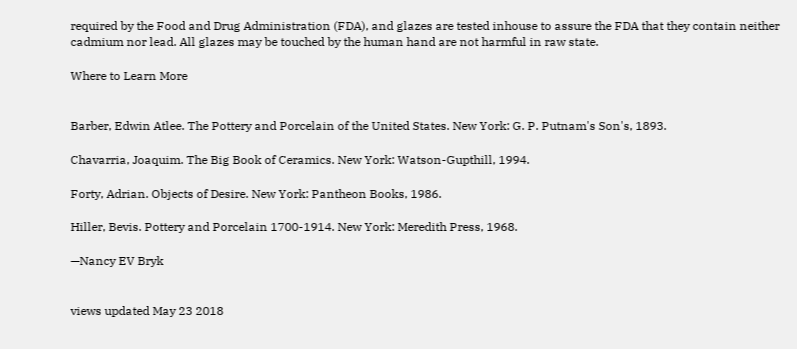required by the Food and Drug Administration (FDA), and glazes are tested inhouse to assure the FDA that they contain neither cadmium nor lead. All glazes may be touched by the human hand are not harmful in raw state.

Where to Learn More


Barber, Edwin Atlee. The Pottery and Porcelain of the United States. New York: G. P. Putnam's Son's, 1893.

Chavarria, Joaquim. The Big Book of Ceramics. New York: Watson-Gupthill, 1994.

Forty, Adrian. Objects of Desire. New York: Pantheon Books, 1986.

Hiller, Bevis. Pottery and Porcelain 1700-1914. New York: Meredith Press, 1968.

—Nancy EV Bryk


views updated May 23 2018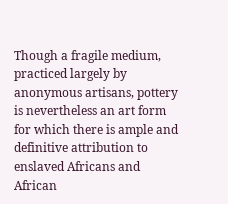Though a fragile medium, practiced largely by anonymous artisans, pottery is nevertheless an art form for which there is ample and definitive attribution to enslaved Africans and African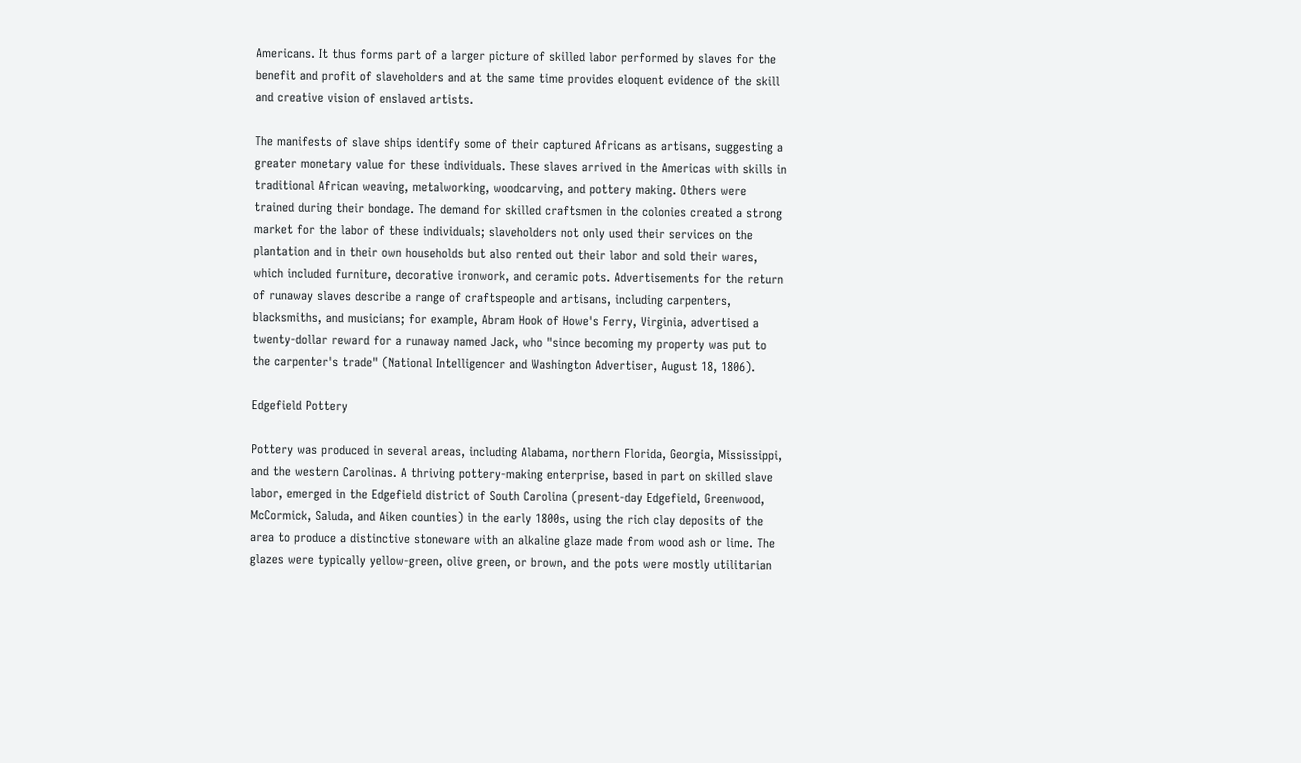Americans. It thus forms part of a larger picture of skilled labor performed by slaves for the benefit and profit of slaveholders and at the same time provides eloquent evidence of the skill and creative vision of enslaved artists.

The manifests of slave ships identify some of their captured Africans as artisans, suggesting a greater monetary value for these individuals. These slaves arrived in the Americas with skills in traditional African weaving, metalworking, woodcarving, and pottery making. Others were trained during their bondage. The demand for skilled craftsmen in the colonies created a strong market for the labor of these individuals; slaveholders not only used their services on the plantation and in their own households but also rented out their labor and sold their wares, which included furniture, decorative ironwork, and ceramic pots. Advertisements for the return of runaway slaves describe a range of craftspeople and artisans, including carpenters, blacksmiths, and musicians; for example, Abram Hook of Howe's Ferry, Virginia, advertised a twenty-dollar reward for a runaway named Jack, who "since becoming my property was put to the carpenter's trade" (National Intelligencer and Washington Advertiser, August 18, 1806).

Edgefield Pottery

Pottery was produced in several areas, including Alabama, northern Florida, Georgia, Mississippi, and the western Carolinas. A thriving pottery-making enterprise, based in part on skilled slave labor, emerged in the Edgefield district of South Carolina (present-day Edgefield, Greenwood, McCormick, Saluda, and Aiken counties) in the early 1800s, using the rich clay deposits of the area to produce a distinctive stoneware with an alkaline glaze made from wood ash or lime. The glazes were typically yellow-green, olive green, or brown, and the pots were mostly utilitarian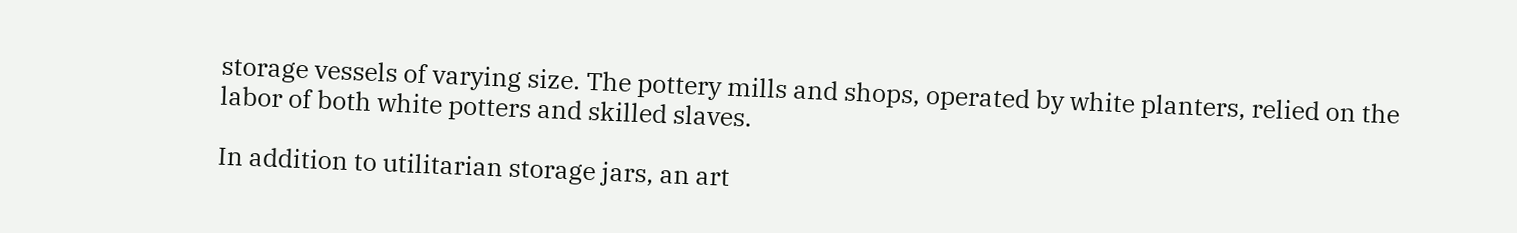storage vessels of varying size. The pottery mills and shops, operated by white planters, relied on the labor of both white potters and skilled slaves.

In addition to utilitarian storage jars, an art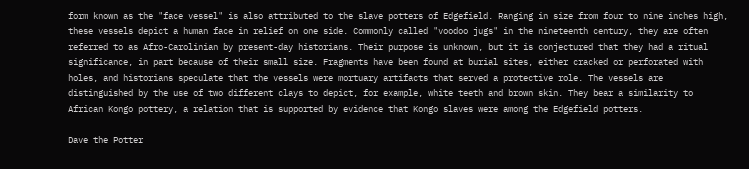form known as the "face vessel" is also attributed to the slave potters of Edgefield. Ranging in size from four to nine inches high, these vessels depict a human face in relief on one side. Commonly called "voodoo jugs" in the nineteenth century, they are often referred to as Afro-Carolinian by present-day historians. Their purpose is unknown, but it is conjectured that they had a ritual significance, in part because of their small size. Fragments have been found at burial sites, either cracked or perforated with holes, and historians speculate that the vessels were mortuary artifacts that served a protective role. The vessels are distinguished by the use of two different clays to depict, for example, white teeth and brown skin. They bear a similarity to African Kongo pottery, a relation that is supported by evidence that Kongo slaves were among the Edgefield potters.

Dave the Potter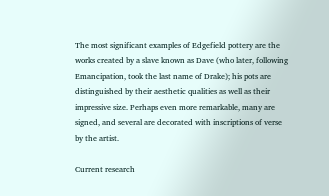The most significant examples of Edgefield pottery are the works created by a slave known as Dave (who later, following Emancipation, took the last name of Drake); his pots are distinguished by their aesthetic qualities as well as their impressive size. Perhaps even more remarkable, many are signed, and several are decorated with inscriptions of verse by the artist.

Current research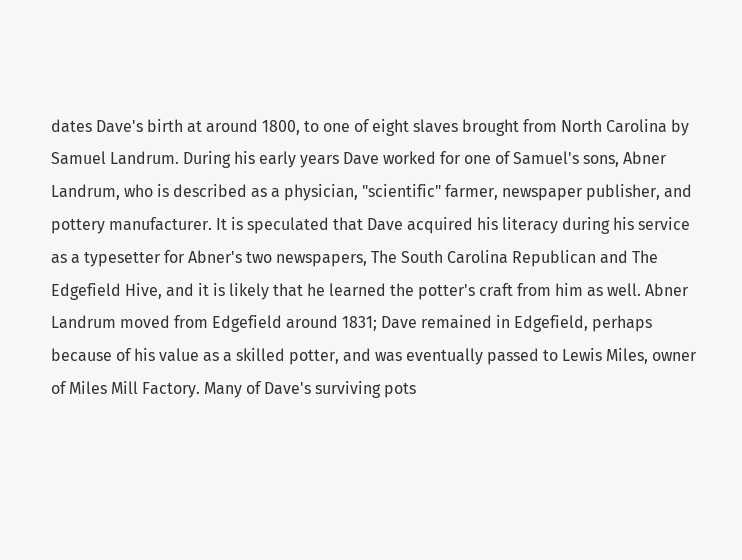dates Dave's birth at around 1800, to one of eight slaves brought from North Carolina by Samuel Landrum. During his early years Dave worked for one of Samuel's sons, Abner Landrum, who is described as a physician, "scientific" farmer, newspaper publisher, and pottery manufacturer. It is speculated that Dave acquired his literacy during his service as a typesetter for Abner's two newspapers, The South Carolina Republican and The Edgefield Hive, and it is likely that he learned the potter's craft from him as well. Abner Landrum moved from Edgefield around 1831; Dave remained in Edgefield, perhaps because of his value as a skilled potter, and was eventually passed to Lewis Miles, owner of Miles Mill Factory. Many of Dave's surviving pots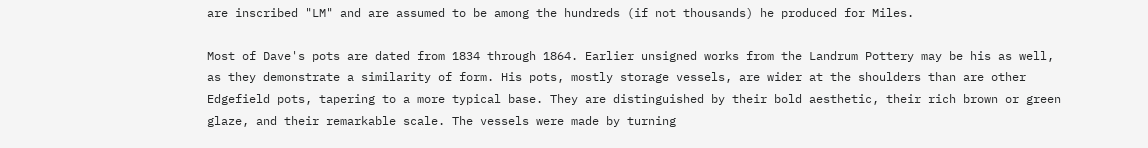are inscribed "LM" and are assumed to be among the hundreds (if not thousands) he produced for Miles.

Most of Dave's pots are dated from 1834 through 1864. Earlier unsigned works from the Landrum Pottery may be his as well, as they demonstrate a similarity of form. His pots, mostly storage vessels, are wider at the shoulders than are other Edgefield pots, tapering to a more typical base. They are distinguished by their bold aesthetic, their rich brown or green glaze, and their remarkable scale. The vessels were made by turning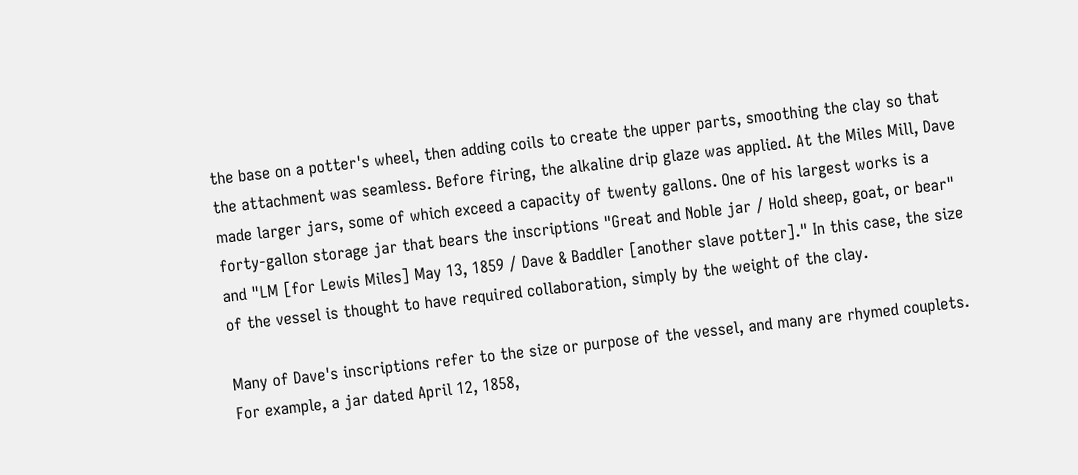the base on a potter's wheel, then adding coils to create the upper parts, smoothing the clay so that the attachment was seamless. Before firing, the alkaline drip glaze was applied. At the Miles Mill, Dave made larger jars, some of which exceed a capacity of twenty gallons. One of his largest works is a forty-gallon storage jar that bears the inscriptions "Great and Noble jar / Hold sheep, goat, or bear" and "LM [for Lewis Miles] May 13, 1859 / Dave & Baddler [another slave potter]." In this case, the size of the vessel is thought to have required collaboration, simply by the weight of the clay.

Many of Dave's inscriptions refer to the size or purpose of the vessel, and many are rhymed couplets. For example, a jar dated April 12, 1858,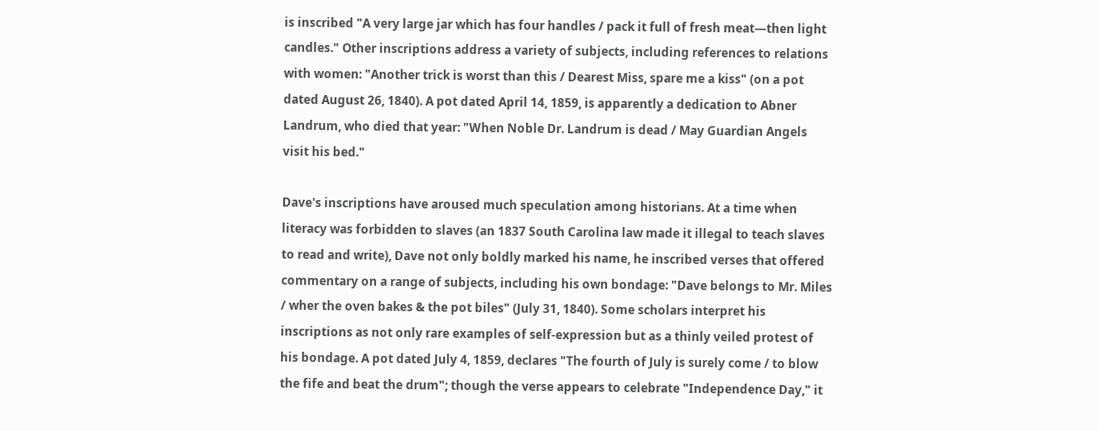is inscribed "A very large jar which has four handles / pack it full of fresh meat—then light candles." Other inscriptions address a variety of subjects, including references to relations with women: "Another trick is worst than this / Dearest Miss, spare me a kiss" (on a pot dated August 26, 1840). A pot dated April 14, 1859, is apparently a dedication to Abner Landrum, who died that year: "When Noble Dr. Landrum is dead / May Guardian Angels visit his bed."

Dave's inscriptions have aroused much speculation among historians. At a time when literacy was forbidden to slaves (an 1837 South Carolina law made it illegal to teach slaves to read and write), Dave not only boldly marked his name, he inscribed verses that offered commentary on a range of subjects, including his own bondage: "Dave belongs to Mr. Miles / wher the oven bakes & the pot biles" (July 31, 1840). Some scholars interpret his inscriptions as not only rare examples of self-expression but as a thinly veiled protest of his bondage. A pot dated July 4, 1859, declares "The fourth of July is surely come / to blow the fife and beat the drum"; though the verse appears to celebrate "Independence Day," it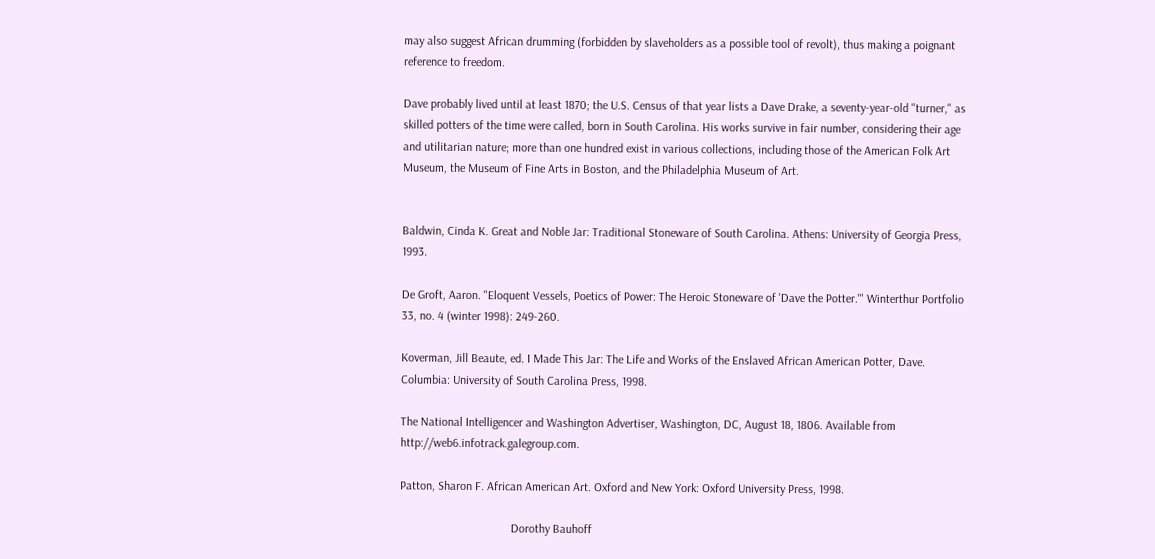may also suggest African drumming (forbidden by slaveholders as a possible tool of revolt), thus making a poignant reference to freedom.

Dave probably lived until at least 1870; the U.S. Census of that year lists a Dave Drake, a seventy-year-old "turner," as skilled potters of the time were called, born in South Carolina. His works survive in fair number, considering their age and utilitarian nature; more than one hundred exist in various collections, including those of the American Folk Art Museum, the Museum of Fine Arts in Boston, and the Philadelphia Museum of Art.


Baldwin, Cinda K. Great and Noble Jar: Traditional Stoneware of South Carolina. Athens: University of Georgia Press, 1993.

De Groft, Aaron. "Eloquent Vessels, Poetics of Power: The Heroic Stoneware of 'Dave the Potter.'" Winterthur Portfolio 33, no. 4 (winter 1998): 249-260.

Koverman, Jill Beaute, ed. I Made This Jar: The Life and Works of the Enslaved African American Potter, Dave. Columbia: University of South Carolina Press, 1998.

The National Intelligencer and Washington Advertiser, Washington, DC, August 18, 1806. Available from http://web6.infotrack.galegroup.com.

Patton, Sharon F. African American Art. Oxford and New York: Oxford University Press, 1998.

                                     Dorothy Bauhoff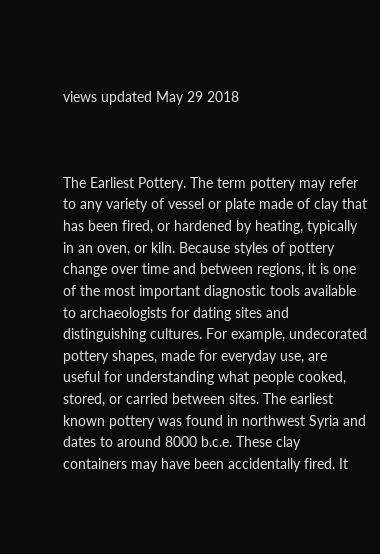views updated May 29 2018



The Earliest Pottery. The term pottery may refer to any variety of vessel or plate made of clay that has been fired, or hardened by heating, typically in an oven, or kiln. Because styles of pottery change over time and between regions, it is one of the most important diagnostic tools available to archaeologists for dating sites and distinguishing cultures. For example, undecorated pottery shapes, made for everyday use, are useful for understanding what people cooked, stored, or carried between sites. The earliest known pottery was found in northwest Syria and dates to around 8000 b.c.e. These clay containers may have been accidentally fired. It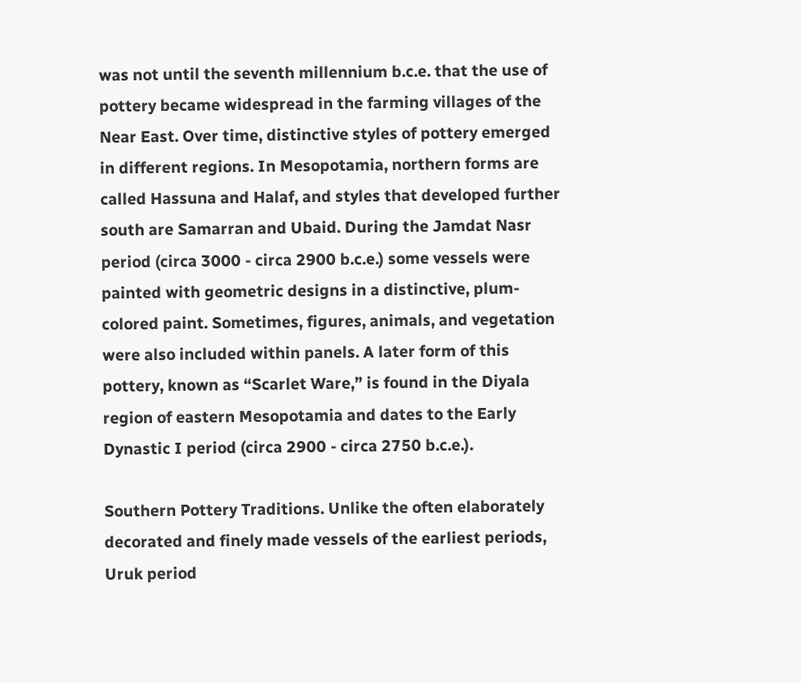was not until the seventh millennium b.c.e. that the use of pottery became widespread in the farming villages of the Near East. Over time, distinctive styles of pottery emerged in different regions. In Mesopotamia, northern forms are called Hassuna and Halaf, and styles that developed further south are Samarran and Ubaid. During the Jamdat Nasr period (circa 3000 - circa 2900 b.c.e.) some vessels were painted with geometric designs in a distinctive, plum-colored paint. Sometimes, figures, animals, and vegetation were also included within panels. A later form of this pottery, known as “Scarlet Ware,” is found in the Diyala region of eastern Mesopotamia and dates to the Early Dynastic I period (circa 2900 - circa 2750 b.c.e.).

Southern Pottery Traditions. Unlike the often elaborately decorated and finely made vessels of the earliest periods, Uruk period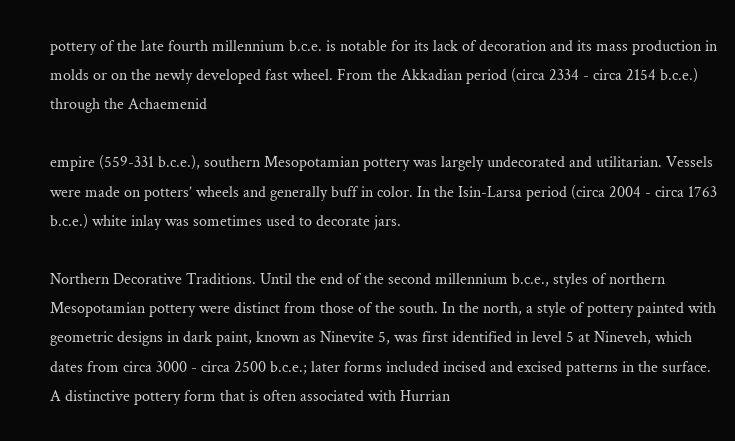pottery of the late fourth millennium b.c.e. is notable for its lack of decoration and its mass production in molds or on the newly developed fast wheel. From the Akkadian period (circa 2334 - circa 2154 b.c.e.) through the Achaemenid

empire (559-331 b.c.e.), southern Mesopotamian pottery was largely undecorated and utilitarian. Vessels were made on potters’ wheels and generally buff in color. In the Isin-Larsa period (circa 2004 - circa 1763 b.c.e.) white inlay was sometimes used to decorate jars.

Northern Decorative Traditions. Until the end of the second millennium b.c.e., styles of northern Mesopotamian pottery were distinct from those of the south. In the north, a style of pottery painted with geometric designs in dark paint, known as Ninevite 5, was first identified in level 5 at Nineveh, which dates from circa 3000 - circa 2500 b.c.e.; later forms included incised and excised patterns in the surface. A distinctive pottery form that is often associated with Hurrian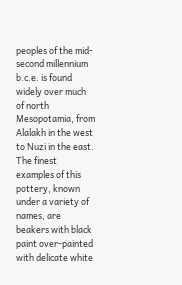peoples of the mid-second millennium b.c.e. is found widely over much of north Mesopotamia, from Alalakh in the west to Nuzi in the east. The finest examples of this pottery, known under a variety of names, are beakers with black paint over-painted with delicate white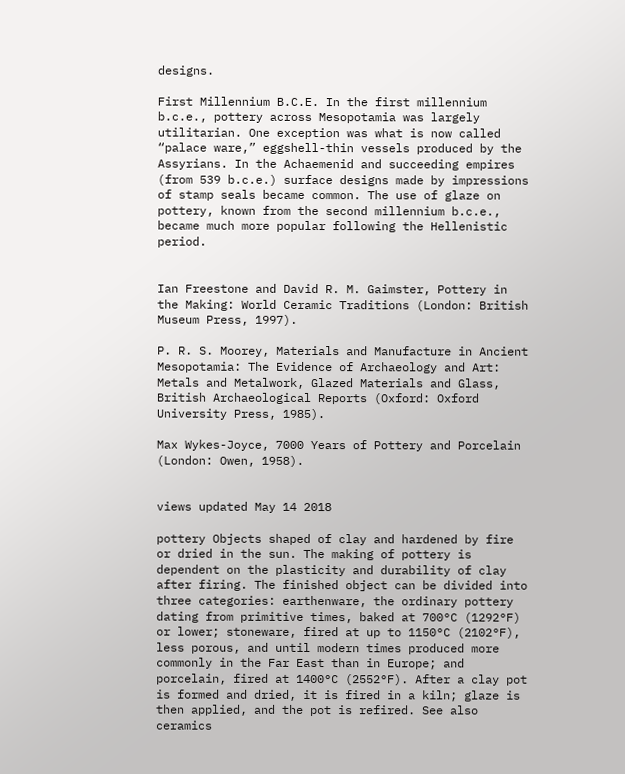designs.

First Millennium B.C.E. In the first millennium b.c.e., pottery across Mesopotamia was largely utilitarian. One exception was what is now called “palace ware,” eggshell-thin vessels produced by the Assyrians. In the Achaemenid and succeeding empires (from 539 b.c.e.) surface designs made by impressions of stamp seals became common. The use of glaze on pottery, known from the second millennium b.c.e., became much more popular following the Hellenistic period.


Ian Freestone and David R. M. Gaimster, Pottery in the Making: World Ceramic Traditions (London: British Museum Press, 1997).

P. R. S. Moorey, Materials and Manufacture in Ancient Mesopotamia: The Evidence of Archaeology and Art: Metals and Metalwork, Glazed Materials and Glass, British Archaeological Reports (Oxford: Oxford University Press, 1985).

Max Wykes-Joyce, 7000 Years of Pottery and Porcelain (London: Owen, 1958).


views updated May 14 2018

pottery Objects shaped of clay and hardened by fire or dried in the sun. The making of pottery is dependent on the plasticity and durability of clay after firing. The finished object can be divided into three categories: earthenware, the ordinary pottery dating from primitive times, baked at 700°C (1292°F) or lower; stoneware, fired at up to 1150°C (2102°F), less porous, and until modern times produced more commonly in the Far East than in Europe; and porcelain, fired at 1400°C (2552°F). After a clay pot is formed and dried, it is fired in a kiln; glaze is then applied, and the pot is refired. See also ceramics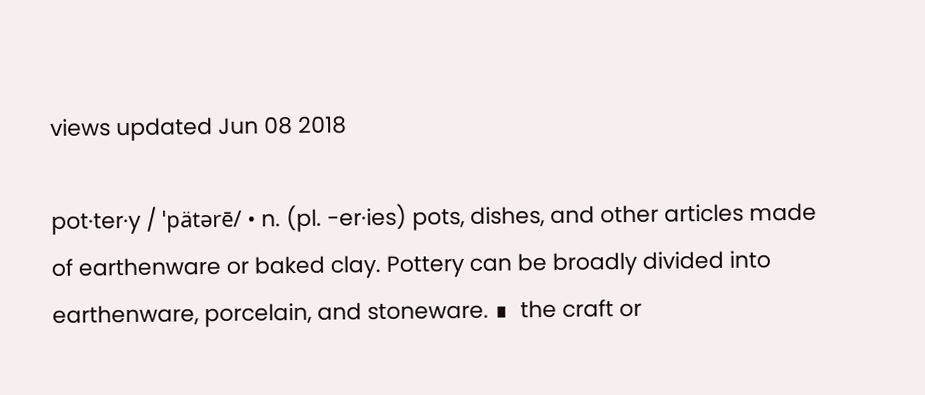views updated Jun 08 2018

pot·ter·y / ˈpätərē/ • n. (pl. -er·ies) pots, dishes, and other articles made of earthenware or baked clay. Pottery can be broadly divided into earthenware, porcelain, and stoneware. ∎  the craft or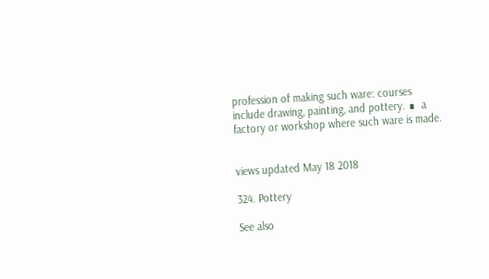profession of making such ware: courses include drawing, painting, and pottery. ∎  a factory or workshop where such ware is made.


views updated May 18 2018

324. Pottery

See also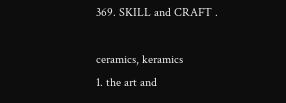369. SKILL and CRAFT .

ceramics, keramics
1. the art and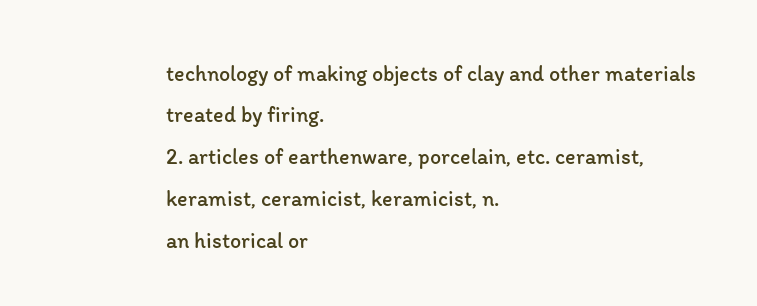technology of making objects of clay and other materials treated by firing.
2. articles of earthenware, porcelain, etc. ceramist, keramist, ceramicist, keramicist, n.
an historical or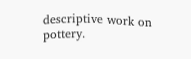descriptive work on pottery.